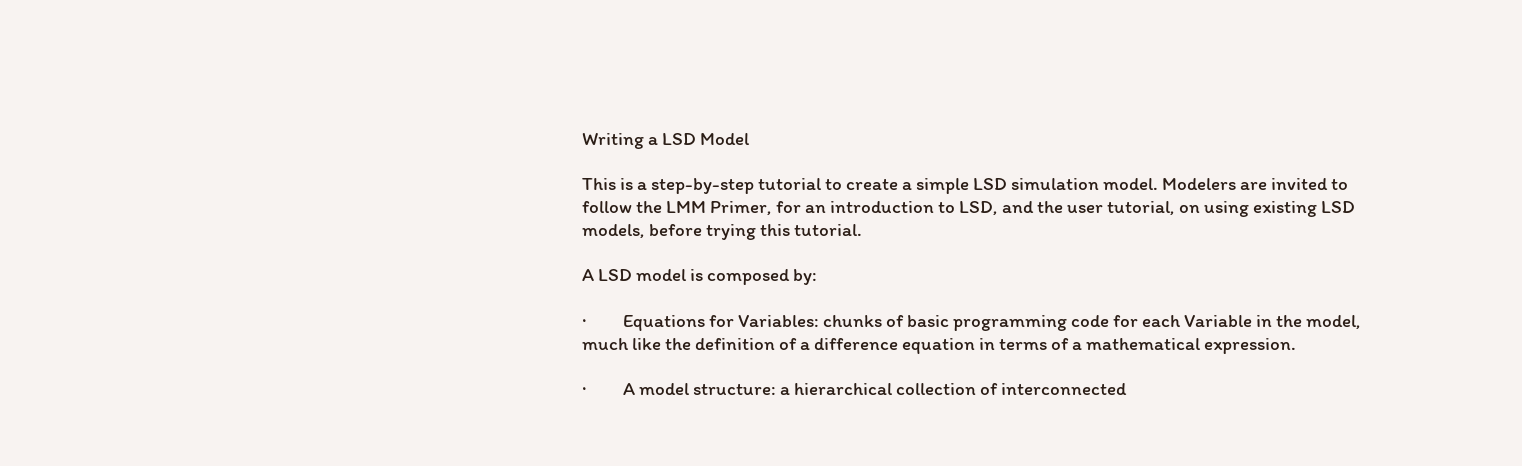Writing a LSD Model

This is a step-by-step tutorial to create a simple LSD simulation model. Modelers are invited to follow the LMM Primer, for an introduction to LSD, and the user tutorial, on using existing LSD models, before trying this tutorial.

A LSD model is composed by:

·         Equations for Variables: chunks of basic programming code for each Variable in the model, much like the definition of a difference equation in terms of a mathematical expression.

·         A model structure: a hierarchical collection of interconnected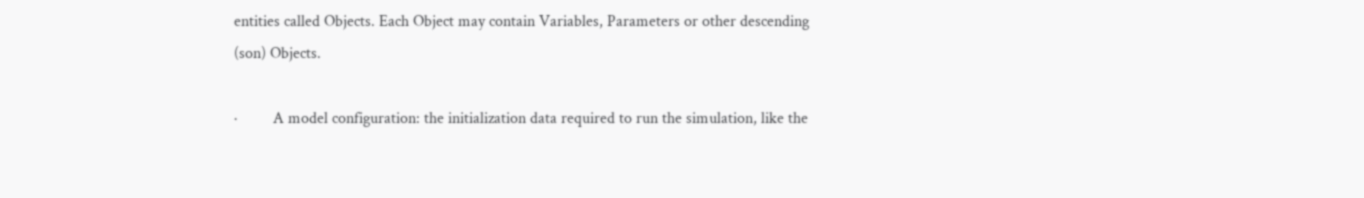entities called Objects. Each Object may contain Variables, Parameters or other descending (son) Objects.

·         A model configuration: the initialization data required to run the simulation, like the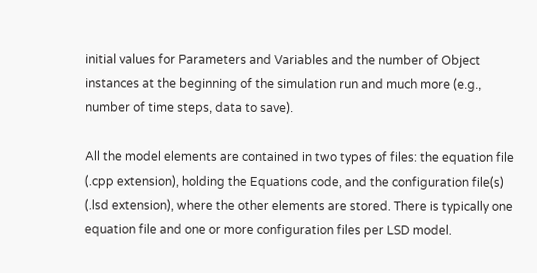initial values for Parameters and Variables and the number of Object instances at the beginning of the simulation run and much more (e.g., number of time steps, data to save).

All the model elements are contained in two types of files: the equation file (.cpp extension), holding the Equations code, and the configuration file(s) (.lsd extension), where the other elements are stored. There is typically one equation file and one or more configuration files per LSD model.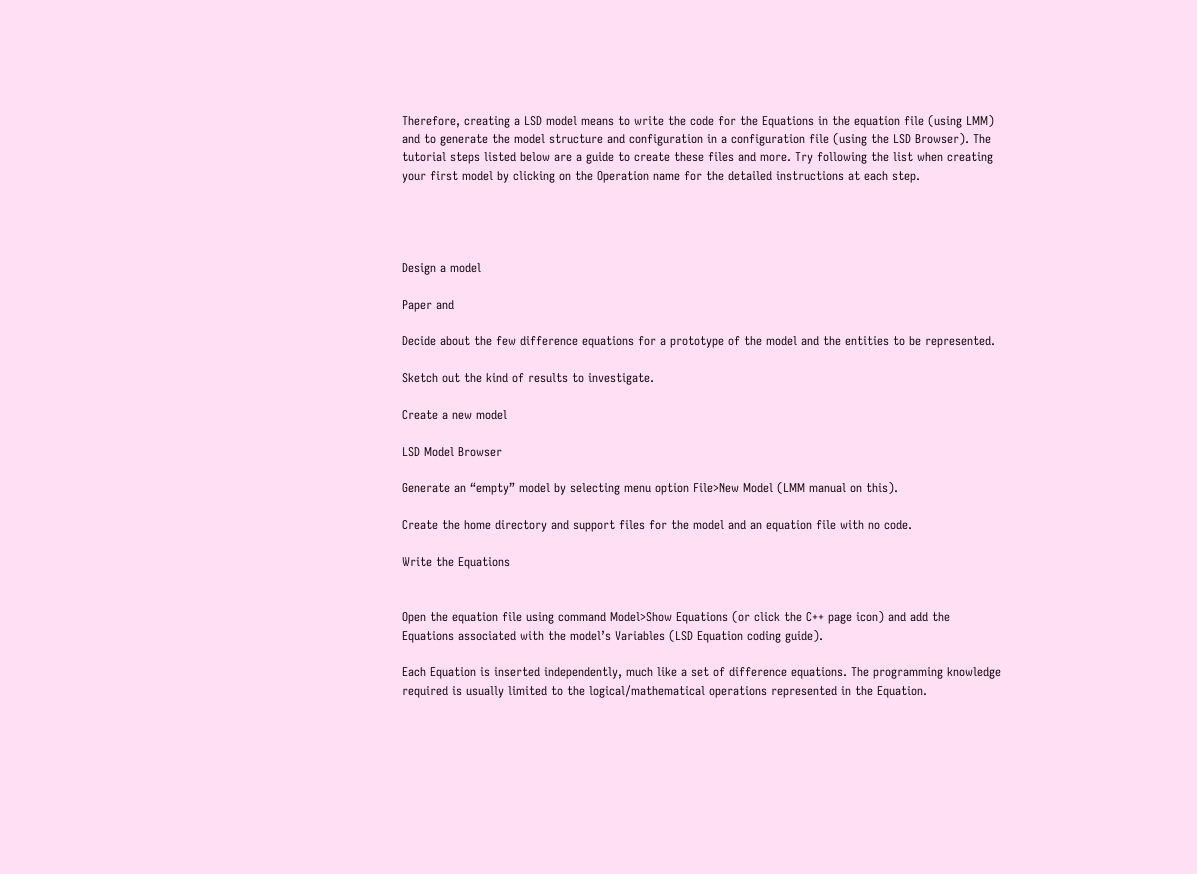Therefore, creating a LSD model means to write the code for the Equations in the equation file (using LMM) and to generate the model structure and configuration in a configuration file (using the LSD Browser). The tutorial steps listed below are a guide to create these files and more. Try following the list when creating your first model by clicking on the Operation name for the detailed instructions at each step.




Design a model

Paper and

Decide about the few difference equations for a prototype of the model and the entities to be represented.

Sketch out the kind of results to investigate.

Create a new model

LSD Model Browser

Generate an “empty” model by selecting menu option File>New Model (LMM manual on this).

Create the home directory and support files for the model and an equation file with no code.

Write the Equations


Open the equation file using command Model>Show Equations (or click the C++ page icon) and add the Equations associated with the model’s Variables (LSD Equation coding guide).

Each Equation is inserted independently, much like a set of difference equations. The programming knowledge required is usually limited to the logical/mathematical operations represented in the Equation.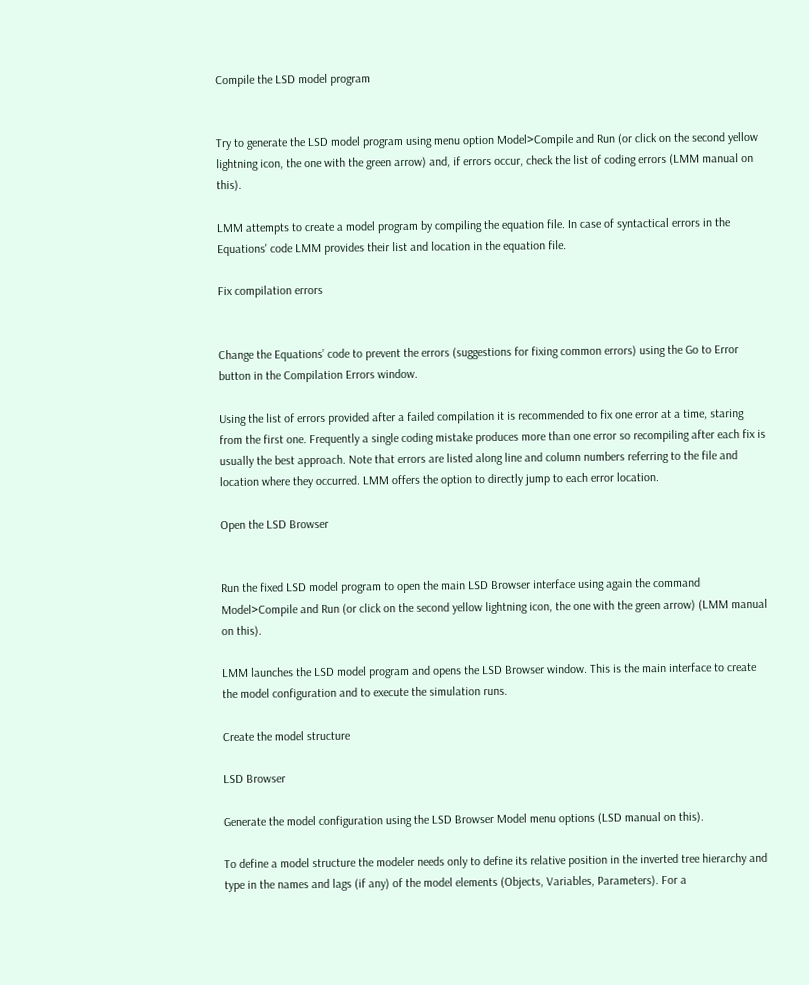Compile the LSD model program


Try to generate the LSD model program using menu option Model>Compile and Run (or click on the second yellow lightning icon, the one with the green arrow) and, if errors occur, check the list of coding errors (LMM manual on this).

LMM attempts to create a model program by compiling the equation file. In case of syntactical errors in the Equations' code LMM provides their list and location in the equation file.

Fix compilation errors


Change the Equations’ code to prevent the errors (suggestions for fixing common errors) using the Go to Error button in the Compilation Errors window.

Using the list of errors provided after a failed compilation it is recommended to fix one error at a time, staring from the first one. Frequently a single coding mistake produces more than one error so recompiling after each fix is usually the best approach. Note that errors are listed along line and column numbers referring to the file and location where they occurred. LMM offers the option to directly jump to each error location.

Open the LSD Browser


Run the fixed LSD model program to open the main LSD Browser interface using again the command Model>Compile and Run (or click on the second yellow lightning icon, the one with the green arrow) (LMM manual on this).

LMM launches the LSD model program and opens the LSD Browser window. This is the main interface to create the model configuration and to execute the simulation runs.

Create the model structure

LSD Browser

Generate the model configuration using the LSD Browser Model menu options (LSD manual on this).

To define a model structure the modeler needs only to define its relative position in the inverted tree hierarchy and type in the names and lags (if any) of the model elements (Objects, Variables, Parameters). For a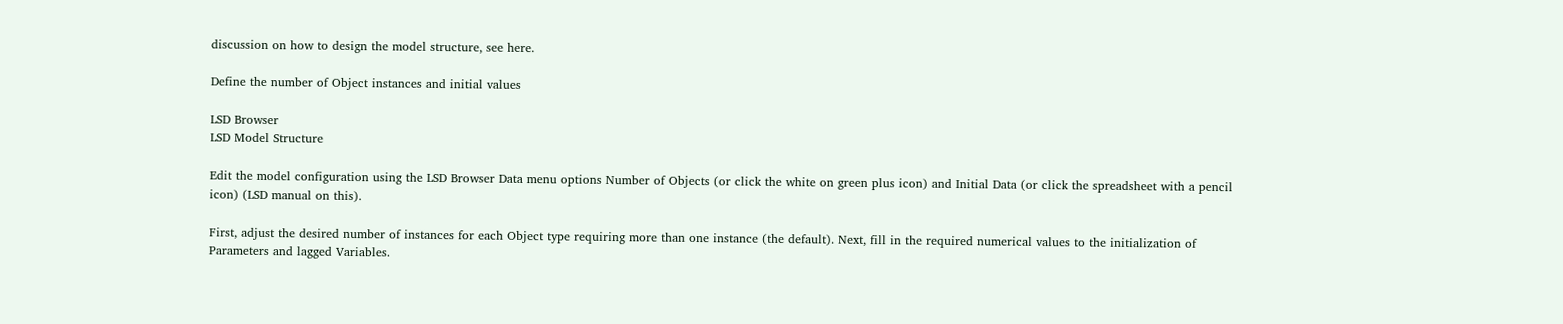discussion on how to design the model structure, see here.

Define the number of Object instances and initial values

LSD Browser
LSD Model Structure

Edit the model configuration using the LSD Browser Data menu options Number of Objects (or click the white on green plus icon) and Initial Data (or click the spreadsheet with a pencil icon) (LSD manual on this).

First, adjust the desired number of instances for each Object type requiring more than one instance (the default). Next, fill in the required numerical values to the initialization of Parameters and lagged Variables.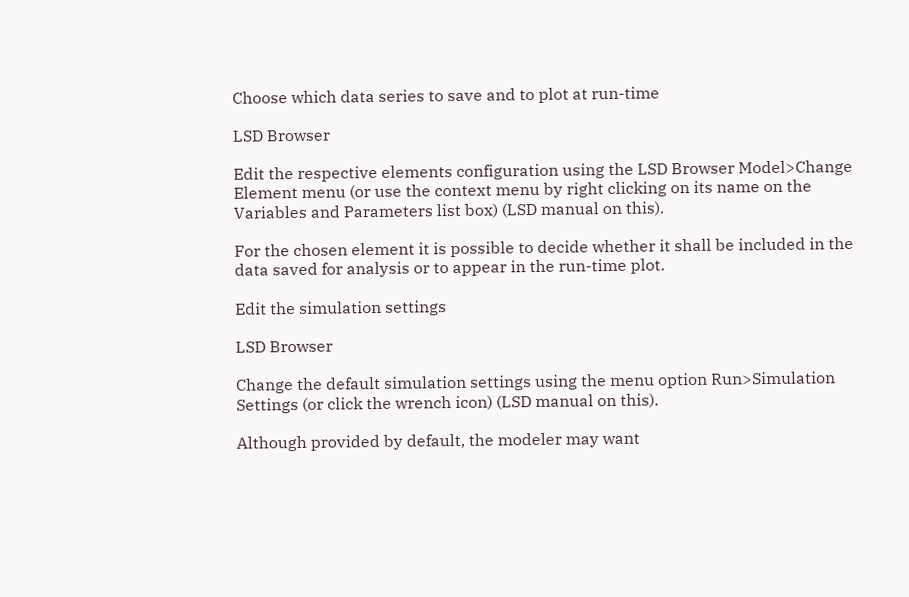Choose which data series to save and to plot at run-time

LSD Browser

Edit the respective elements configuration using the LSD Browser Model>Change Element menu (or use the context menu by right clicking on its name on the Variables and Parameters list box) (LSD manual on this).

For the chosen element it is possible to decide whether it shall be included in the data saved for analysis or to appear in the run-time plot.

Edit the simulation settings

LSD Browser

Change the default simulation settings using the menu option Run>Simulation Settings (or click the wrench icon) (LSD manual on this).

Although provided by default, the modeler may want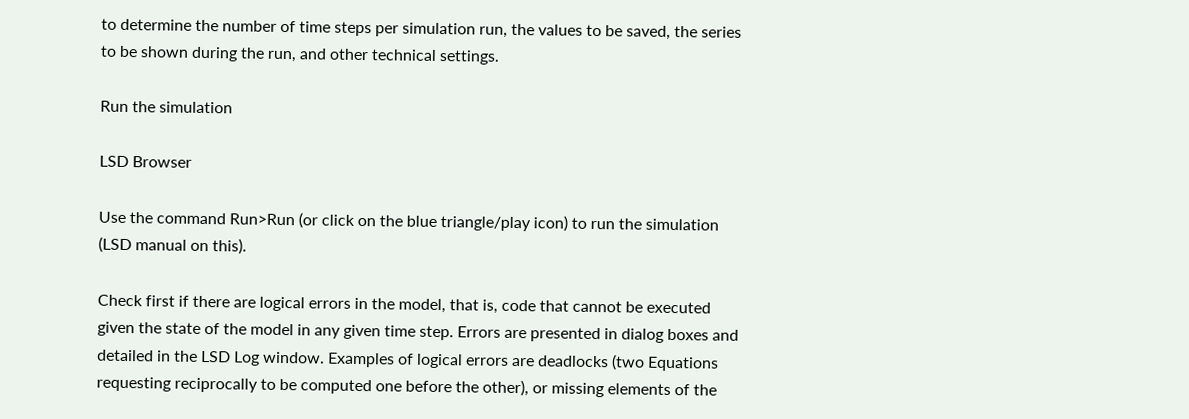to determine the number of time steps per simulation run, the values to be saved, the series to be shown during the run, and other technical settings.

Run the simulation

LSD Browser

Use the command Run>Run (or click on the blue triangle/play icon) to run the simulation (LSD manual on this).

Check first if there are logical errors in the model, that is, code that cannot be executed given the state of the model in any given time step. Errors are presented in dialog boxes and detailed in the LSD Log window. Examples of logical errors are deadlocks (two Equations requesting reciprocally to be computed one before the other), or missing elements of the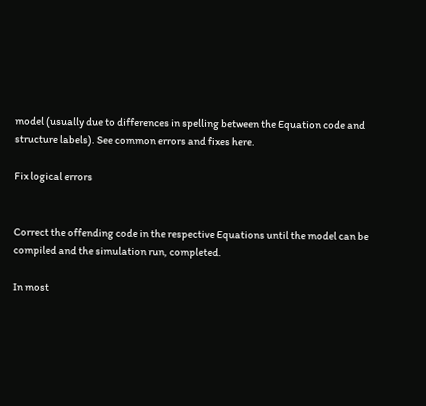model (usually due to differences in spelling between the Equation code and structure labels). See common errors and fixes here.

Fix logical errors


Correct the offending code in the respective Equations until the model can be compiled and the simulation run, completed.

In most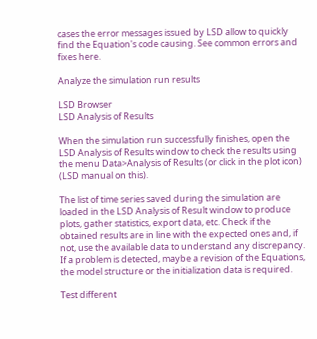cases the error messages issued by LSD allow to quickly find the Equation's code causing. See common errors and fixes here.

Analyze the simulation run results

LSD Browser
LSD Analysis of Results

When the simulation run successfully finishes, open the LSD Analysis of Results window to check the results using the menu Data>Analysis of Results (or click in the plot icon) (LSD manual on this).

The list of time series saved during the simulation are loaded in the LSD Analysis of Result window to produce plots, gather statistics, export data, etc. Check if the obtained results are in line with the expected ones and, if not, use the available data to understand any discrepancy. If a problem is detected, maybe a revision of the Equations, the model structure or the initialization data is required.

Test different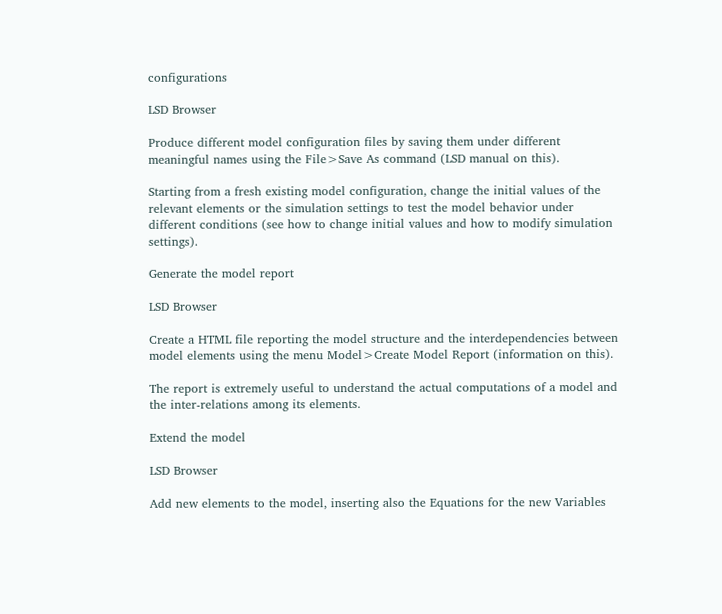configurations

LSD Browser

Produce different model configuration files by saving them under different meaningful names using the File>Save As command (LSD manual on this).

Starting from a fresh existing model configuration, change the initial values of the relevant elements or the simulation settings to test the model behavior under different conditions (see how to change initial values and how to modify simulation settings).

Generate the model report

LSD Browser

Create a HTML file reporting the model structure and the interdependencies between model elements using the menu Model>Create Model Report (information on this).

The report is extremely useful to understand the actual computations of a model and the inter-relations among its elements.

Extend the model

LSD Browser

Add new elements to the model, inserting also the Equations for the new Variables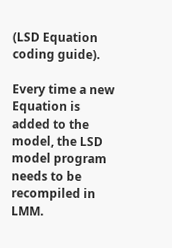(LSD Equation coding guide).

Every time a new Equation is added to the model, the LSD model program needs to be recompiled in LMM.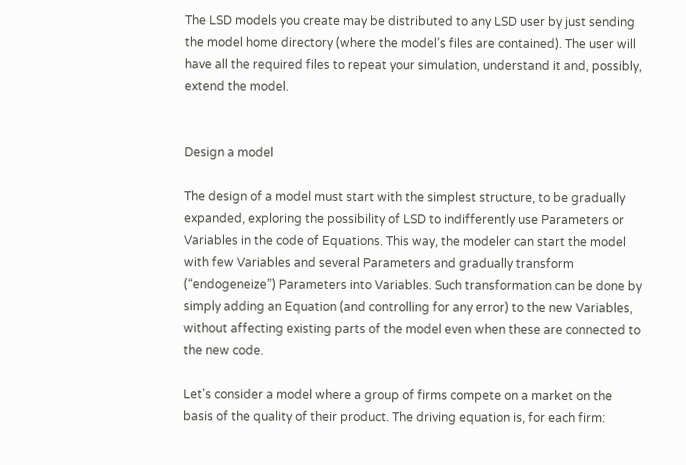The LSD models you create may be distributed to any LSD user by just sending the model home directory (where the model’s files are contained). The user will have all the required files to repeat your simulation, understand it and, possibly, extend the model.


Design a model

The design of a model must start with the simplest structure, to be gradually expanded, exploring the possibility of LSD to indifferently use Parameters or Variables in the code of Equations. This way, the modeler can start the model with few Variables and several Parameters and gradually transform (“endogeneize”) Parameters into Variables. Such transformation can be done by simply adding an Equation (and controlling for any error) to the new Variables, without affecting existing parts of the model even when these are connected to the new code.

Let's consider a model where a group of firms compete on a market on the basis of the quality of their product. The driving equation is, for each firm: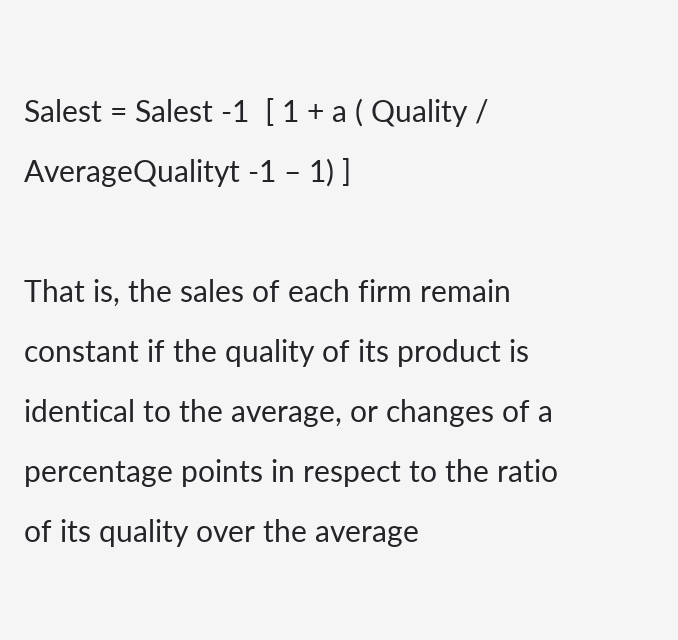Salest = Salest -1  [ 1 + a ( Quality / AverageQualityt -1 – 1) ]

That is, the sales of each firm remain constant if the quality of its product is identical to the average, or changes of a percentage points in respect to the ratio of its quality over the average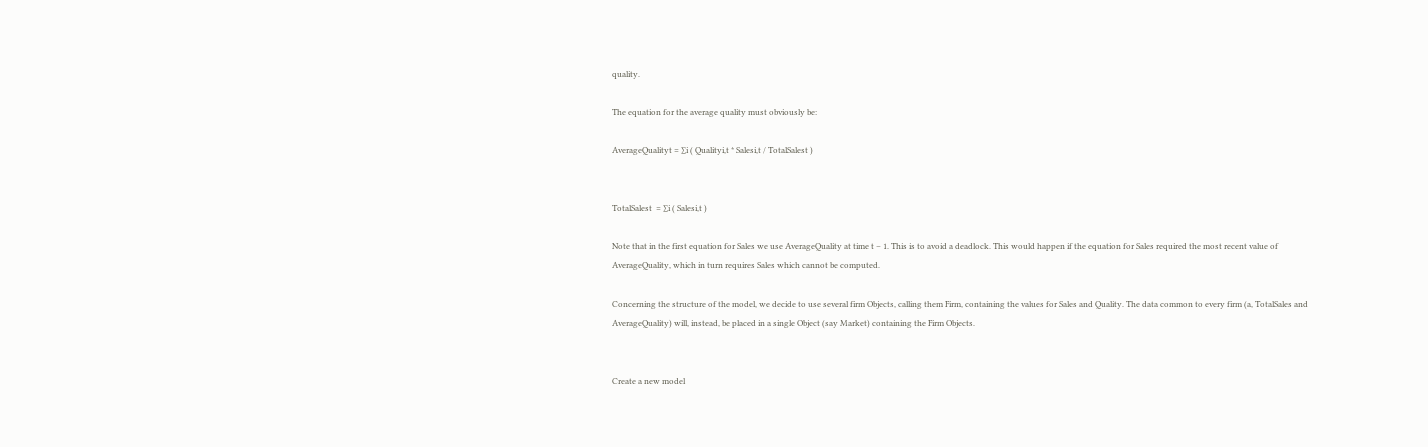quality.

The equation for the average quality must obviously be:

AverageQualityt = ∑i ( Qualityi,t * Salesi,t / TotalSalest )


TotalSalest  = ∑i ( Salesi,t )

Note that in the first equation for Sales we use AverageQuality at time t – 1. This is to avoid a deadlock. This would happen if the equation for Sales required the most recent value of AverageQuality, which in turn requires Sales which cannot be computed.

Concerning the structure of the model, we decide to use several firm Objects, calling them Firm, containing the values for Sales and Quality. The data common to every firm (a, TotalSales and AverageQuality) will, instead, be placed in a single Object (say Market) containing the Firm Objects.


Create a new model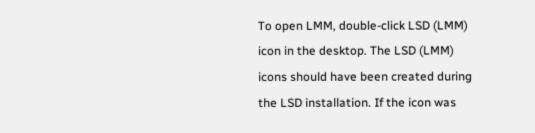To open LMM, double-click LSD (LMM) icon in the desktop. The LSD (LMM) icons should have been created during the LSD installation. If the icon was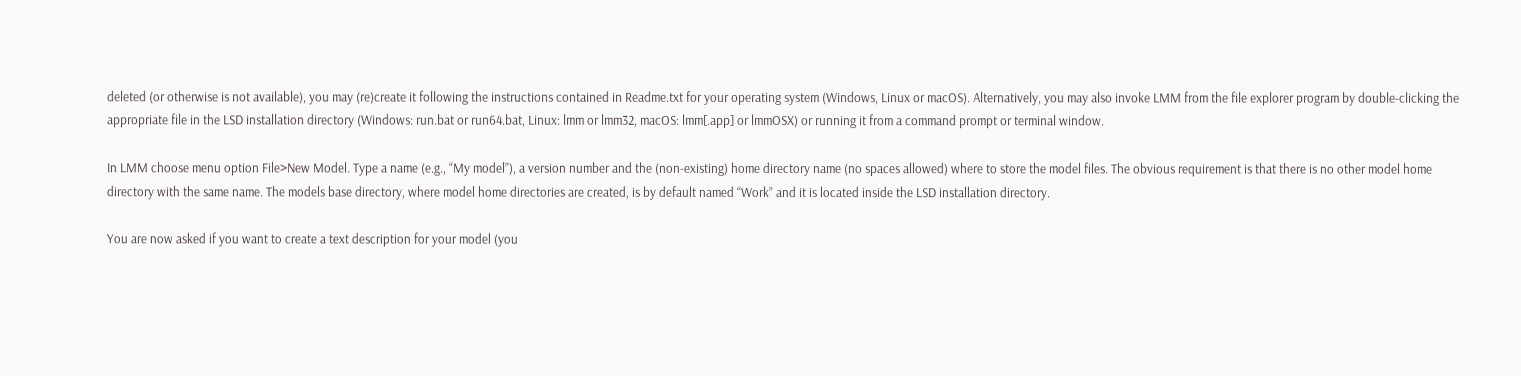deleted (or otherwise is not available), you may (re)create it following the instructions contained in Readme.txt for your operating system (Windows, Linux or macOS). Alternatively, you may also invoke LMM from the file explorer program by double-clicking the appropriate file in the LSD installation directory (Windows: run.bat or run64.bat, Linux: lmm or lmm32, macOS: lmm[.app] or lmmOSX) or running it from a command prompt or terminal window.

In LMM choose menu option File>New Model. Type a name (e.g., “My model”), a version number and the (non-existing) home directory name (no spaces allowed) where to store the model files. The obvious requirement is that there is no other model home directory with the same name. The models base directory, where model home directories are created, is by default named “Work” and it is located inside the LSD installation directory.

You are now asked if you want to create a text description for your model (you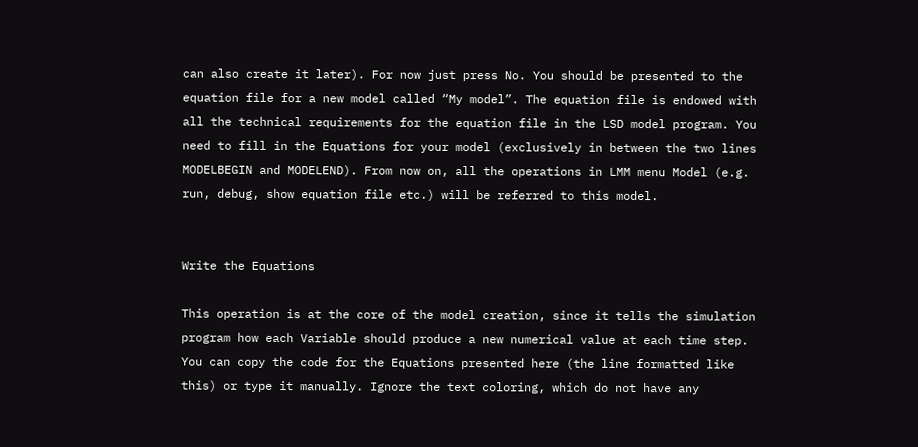can also create it later). For now just press No. You should be presented to the equation file for a new model called “My model”. The equation file is endowed with all the technical requirements for the equation file in the LSD model program. You need to fill in the Equations for your model (exclusively in between the two lines MODELBEGIN and MODELEND). From now on, all the operations in LMM menu Model (e.g. run, debug, show equation file etc.) will be referred to this model.


Write the Equations

This operation is at the core of the model creation, since it tells the simulation program how each Variable should produce a new numerical value at each time step. You can copy the code for the Equations presented here (the line formatted like this) or type it manually. Ignore the text coloring, which do not have any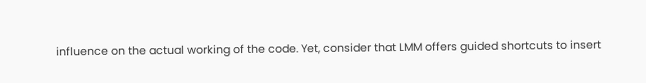influence on the actual working of the code. Yet, consider that LMM offers guided shortcuts to insert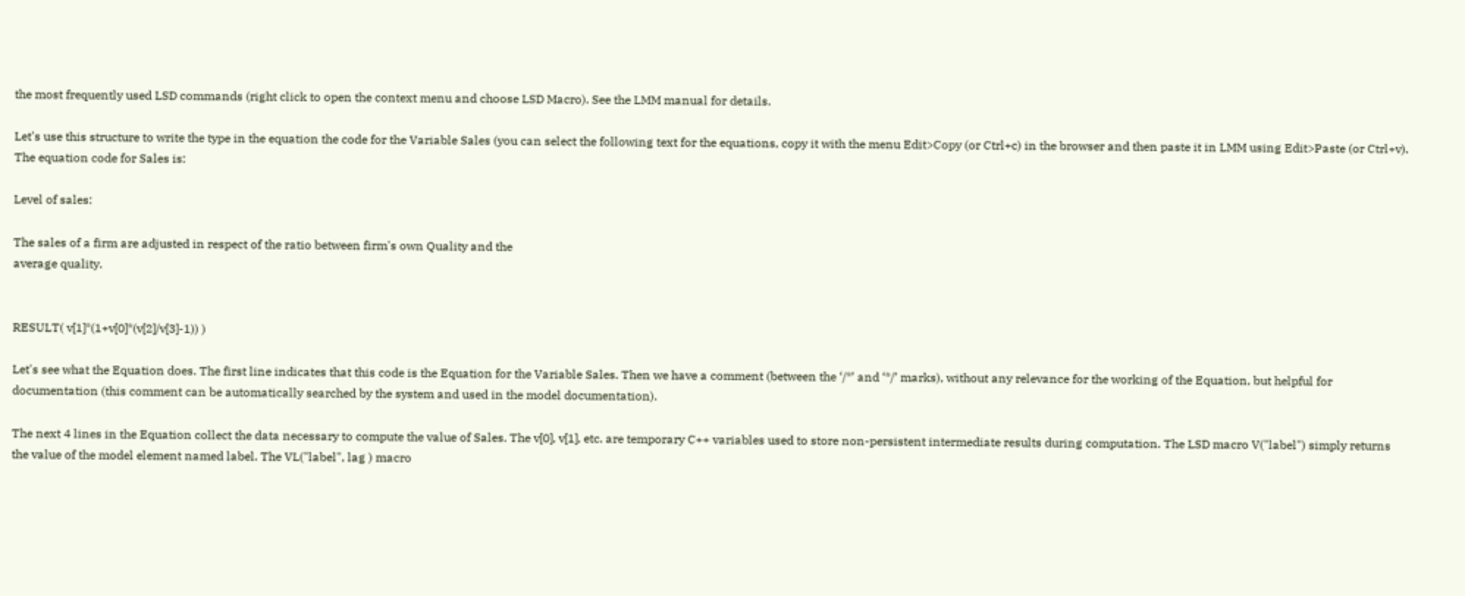the most frequently used LSD commands (right click to open the context menu and choose LSD Macro). See the LMM manual for details.

Let's use this structure to write the type in the equation the code for the Variable Sales (you can select the following text for the equations, copy it with the menu Edit>Copy (or Ctrl+c) in the browser and then paste it in LMM using Edit>Paste (or Ctrl+v). The equation code for Sales is:

Level of sales:

The sales of a firm are adjusted in respect of the ratio between firm's own Quality and the
average quality.


RESULT( v[1]*(1+v[0]*(v[2]/v[3]-1)) )

Let's see what the Equation does. The first line indicates that this code is the Equation for the Variable Sales. Then we have a comment (between the ‘/*’ and ‘*/’ marks), without any relevance for the working of the Equation, but helpful for documentation (this comment can be automatically searched by the system and used in the model documentation).

The next 4 lines in the Equation collect the data necessary to compute the value of Sales. The v[0], v[1], etc. are temporary C++ variables used to store non-persistent intermediate results during computation. The LSD macro V("label") simply returns the value of the model element named label. The VL("label", lag ) macro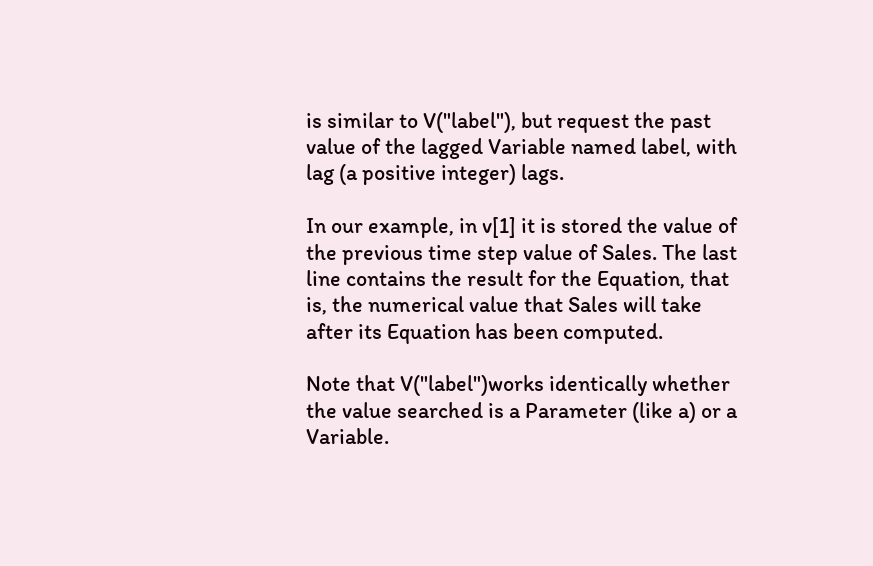is similar to V("label"), but request the past value of the lagged Variable named label, with lag (a positive integer) lags.

In our example, in v[1] it is stored the value of the previous time step value of Sales. The last line contains the result for the Equation, that is, the numerical value that Sales will take after its Equation has been computed.

Note that V("label")works identically whether the value searched is a Parameter (like a) or a Variable.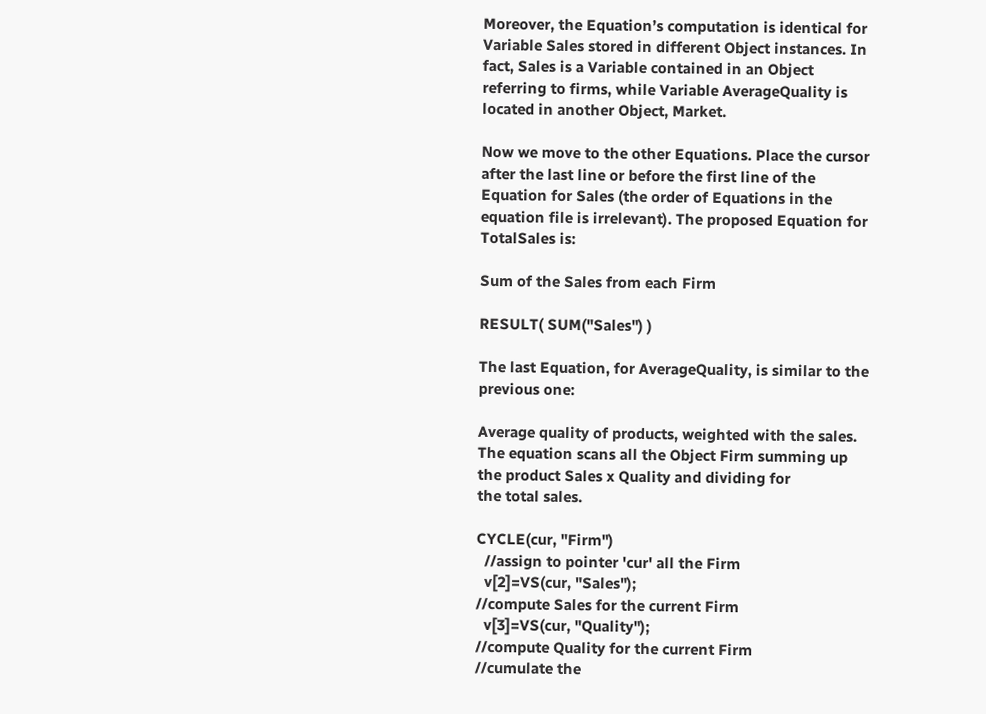Moreover, the Equation’s computation is identical for Variable Sales stored in different Object instances. In fact, Sales is a Variable contained in an Object referring to firms, while Variable AverageQuality is located in another Object, Market.

Now we move to the other Equations. Place the cursor after the last line or before the first line of the Equation for Sales (the order of Equations in the equation file is irrelevant). The proposed Equation for TotalSales is:

Sum of the Sales from each Firm

RESULT( SUM("Sales") )

The last Equation, for AverageQuality, is similar to the previous one:

Average quality of products, weighted with the sales.
The equation scans all the Object Firm summing up the product Sales x Quality and dividing for
the total sales.

CYCLE(cur, "Firm")
  //assign to pointer 'cur' all the Firm
  v[2]=VS(cur, "Sales");
//compute Sales for the current Firm
  v[3]=VS(cur, "Quality");
//compute Quality for the current Firm
//cumulate the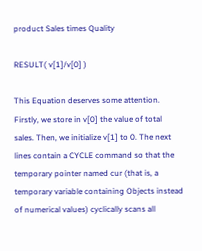product Sales times Quality

RESULT( v[1]/v[0] )

This Equation deserves some attention. Firstly, we store in v[0] the value of total sales. Then, we initialize v[1] to 0. The next lines contain a CYCLE command so that the temporary pointer named cur (that is, a temporary variable containing Objects instead of numerical values) cyclically scans all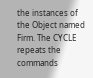the instances of the Object named Firm. The CYCLE repeats the commands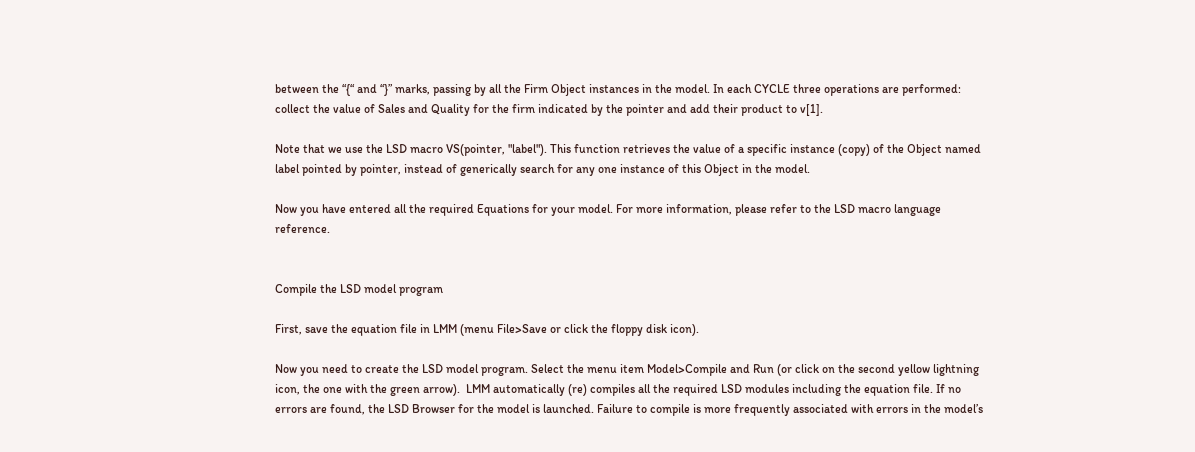between the “{“ and “}” marks, passing by all the Firm Object instances in the model. In each CYCLE three operations are performed: collect the value of Sales and Quality for the firm indicated by the pointer and add their product to v[1].

Note that we use the LSD macro VS(pointer, "label"). This function retrieves the value of a specific instance (copy) of the Object named label pointed by pointer, instead of generically search for any one instance of this Object in the model.

Now you have entered all the required Equations for your model. For more information, please refer to the LSD macro language reference.


Compile the LSD model program

First, save the equation file in LMM (menu File>Save or click the floppy disk icon).

Now you need to create the LSD model program. Select the menu item Model>Compile and Run (or click on the second yellow lightning icon, the one with the green arrow).  LMM automatically (re) compiles all the required LSD modules including the equation file. If no errors are found, the LSD Browser for the model is launched. Failure to compile is more frequently associated with errors in the model’s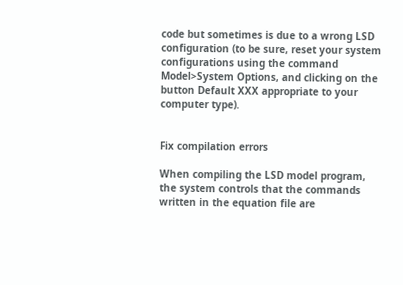code but sometimes is due to a wrong LSD configuration (to be sure, reset your system configurations using the command Model>System Options, and clicking on the button Default XXX appropriate to your computer type).


Fix compilation errors

When compiling the LSD model program, the system controls that the commands written in the equation file are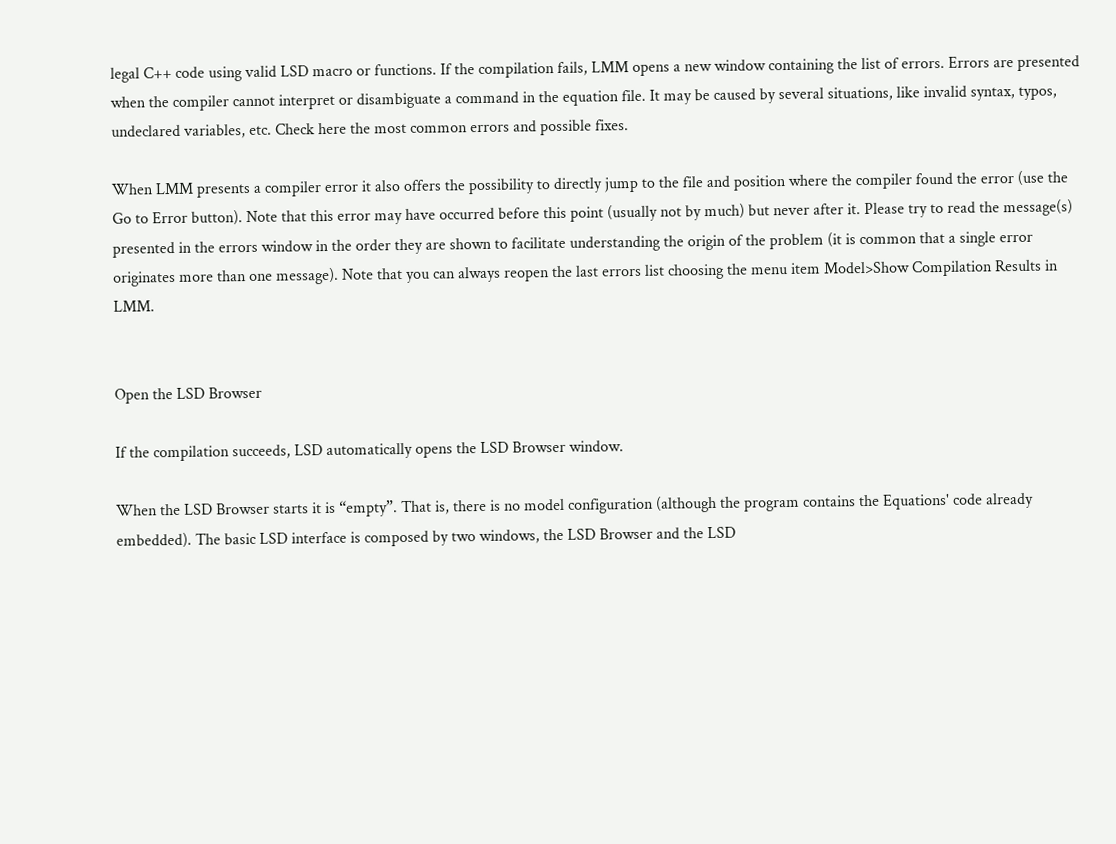legal C++ code using valid LSD macro or functions. If the compilation fails, LMM opens a new window containing the list of errors. Errors are presented when the compiler cannot interpret or disambiguate a command in the equation file. It may be caused by several situations, like invalid syntax, typos, undeclared variables, etc. Check here the most common errors and possible fixes.

When LMM presents a compiler error it also offers the possibility to directly jump to the file and position where the compiler found the error (use the Go to Error button). Note that this error may have occurred before this point (usually not by much) but never after it. Please try to read the message(s) presented in the errors window in the order they are shown to facilitate understanding the origin of the problem (it is common that a single error originates more than one message). Note that you can always reopen the last errors list choosing the menu item Model>Show Compilation Results in LMM.


Open the LSD Browser

If the compilation succeeds, LSD automatically opens the LSD Browser window.

When the LSD Browser starts it is “empty”. That is, there is no model configuration (although the program contains the Equations' code already embedded). The basic LSD interface is composed by two windows, the LSD Browser and the LSD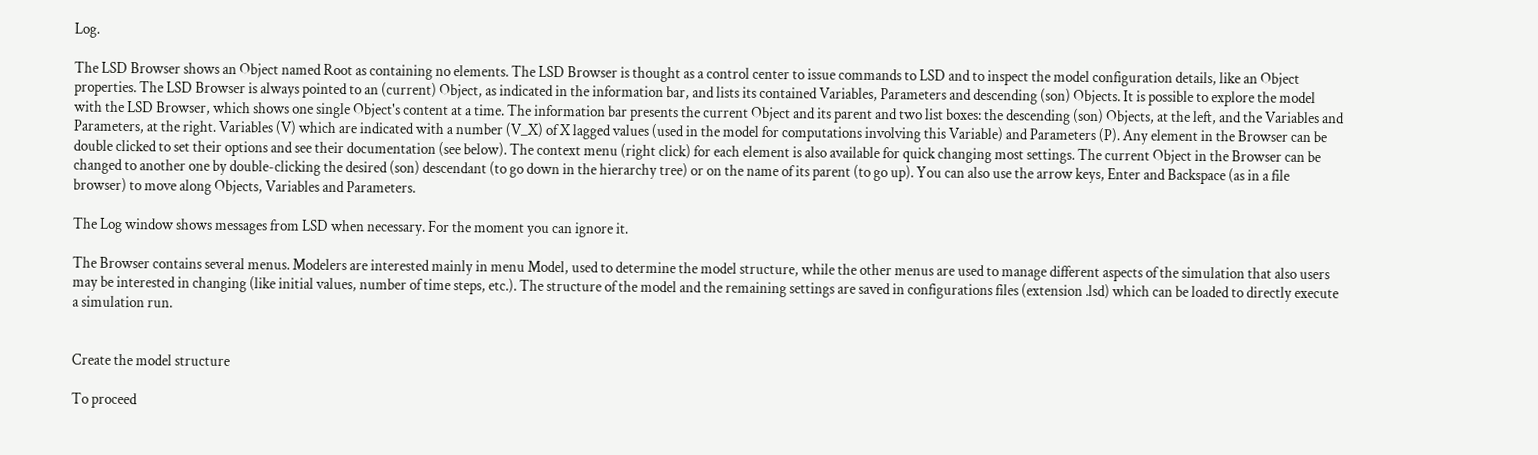Log.

The LSD Browser shows an Object named Root as containing no elements. The LSD Browser is thought as a control center to issue commands to LSD and to inspect the model configuration details, like an Object properties. The LSD Browser is always pointed to an (current) Object, as indicated in the information bar, and lists its contained Variables, Parameters and descending (son) Objects. It is possible to explore the model with the LSD Browser, which shows one single Object's content at a time. The information bar presents the current Object and its parent and two list boxes: the descending (son) Objects, at the left, and the Variables and Parameters, at the right. Variables (V) which are indicated with a number (V_X) of X lagged values (used in the model for computations involving this Variable) and Parameters (P). Any element in the Browser can be double clicked to set their options and see their documentation (see below). The context menu (right click) for each element is also available for quick changing most settings. The current Object in the Browser can be changed to another one by double-clicking the desired (son) descendant (to go down in the hierarchy tree) or on the name of its parent (to go up). You can also use the arrow keys, Enter and Backspace (as in a file browser) to move along Objects, Variables and Parameters.

The Log window shows messages from LSD when necessary. For the moment you can ignore it.

The Browser contains several menus. Modelers are interested mainly in menu Model, used to determine the model structure, while the other menus are used to manage different aspects of the simulation that also users may be interested in changing (like initial values, number of time steps, etc.). The structure of the model and the remaining settings are saved in configurations files (extension .lsd) which can be loaded to directly execute a simulation run.


Create the model structure

To proceed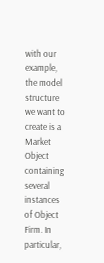with our example, the model structure we want to create is a Market Object containing several instances of Object Firm. In particular,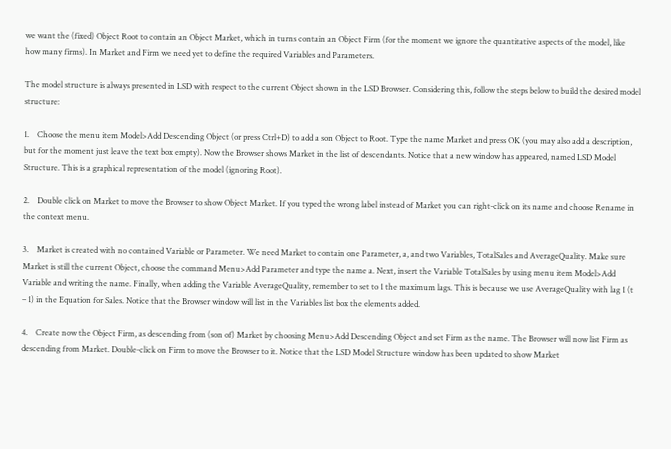we want the (fixed) Object Root to contain an Object Market, which in turns contain an Object Firm (for the moment we ignore the quantitative aspects of the model, like how many firms). In Market and Firm we need yet to define the required Variables and Parameters.

The model structure is always presented in LSD with respect to the current Object shown in the LSD Browser. Considering this, follow the steps below to build the desired model structure:

1.    Choose the menu item Model>Add Descending Object (or press Ctrl+D) to add a son Object to Root. Type the name Market and press OK (you may also add a description, but for the moment just leave the text box empty). Now the Browser shows Market in the list of descendants. Notice that a new window has appeared, named LSD Model Structure. This is a graphical representation of the model (ignoring Root).

2.    Double click on Market to move the Browser to show Object Market. If you typed the wrong label instead of Market you can right-click on its name and choose Rename in the context menu.

3.    Market is created with no contained Variable or Parameter. We need Market to contain one Parameter, a, and two Variables, TotalSales and AverageQuality. Make sure Market is still the current Object, choose the command Menu>Add Parameter and type the name a. Next, insert the Variable TotalSales by using menu item Model>Add Variable and writing the name. Finally, when adding the Variable AverageQuality, remember to set to 1 the maximum lags. This is because we use AverageQuality with lag 1 (t – 1) in the Equation for Sales. Notice that the Browser window will list in the Variables list box the elements added.

4.    Create now the Object Firm, as descending from (son of) Market by choosing Menu>Add Descending Object and set Firm as the name. The Browser will now list Firm as descending from Market. Double-click on Firm to move the Browser to it. Notice that the LSD Model Structure window has been updated to show Market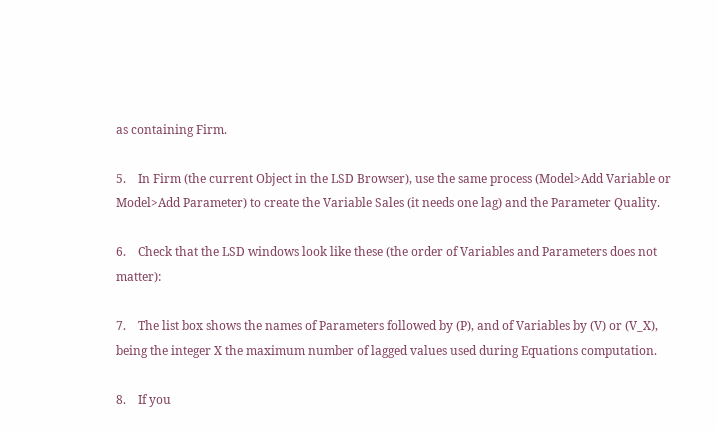as containing Firm.

5.    In Firm (the current Object in the LSD Browser), use the same process (Model>Add Variable or Model>Add Parameter) to create the Variable Sales (it needs one lag) and the Parameter Quality.

6.    Check that the LSD windows look like these (the order of Variables and Parameters does not matter):

7.    The list box shows the names of Parameters followed by (P), and of Variables by (V) or (V_X), being the integer X the maximum number of lagged values used during Equations computation.

8.    If you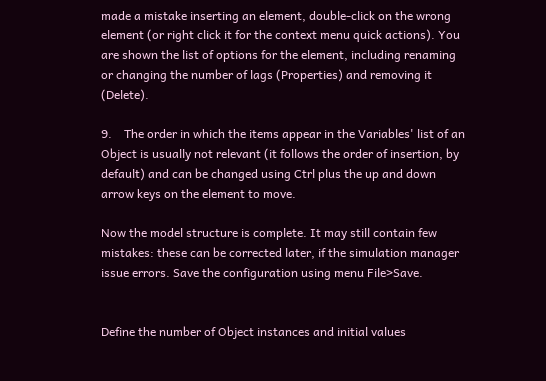made a mistake inserting an element, double-click on the wrong element (or right click it for the context menu quick actions). You are shown the list of options for the element, including renaming or changing the number of lags (Properties) and removing it (Delete).

9.    The order in which the items appear in the Variables' list of an Object is usually not relevant (it follows the order of insertion, by default) and can be changed using Ctrl plus the up and down arrow keys on the element to move.

Now the model structure is complete. It may still contain few mistakes: these can be corrected later, if the simulation manager issue errors. Save the configuration using menu File>Save.


Define the number of Object instances and initial values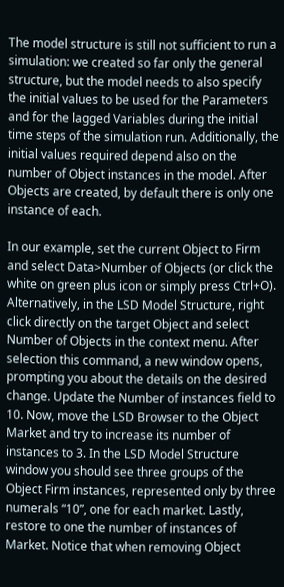The model structure is still not sufficient to run a simulation: we created so far only the general structure, but the model needs to also specify the initial values to be used for the Parameters and for the lagged Variables during the initial time steps of the simulation run. Additionally, the initial values required depend also on the number of Object instances in the model. After Objects are created, by default there is only one instance of each.

In our example, set the current Object to Firm and select Data>Number of Objects (or click the white on green plus icon or simply press Ctrl+O). Alternatively, in the LSD Model Structure, right click directly on the target Object and select Number of Objects in the context menu. After selection this command, a new window opens, prompting you about the details on the desired change. Update the Number of instances field to 10. Now, move the LSD Browser to the Object Market and try to increase its number of instances to 3. In the LSD Model Structure window you should see three groups of the Object Firm instances, represented only by three numerals “10”, one for each market. Lastly, restore to one the number of instances of Market. Notice that when removing Object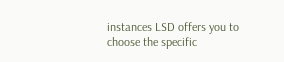instances LSD offers you to choose the specific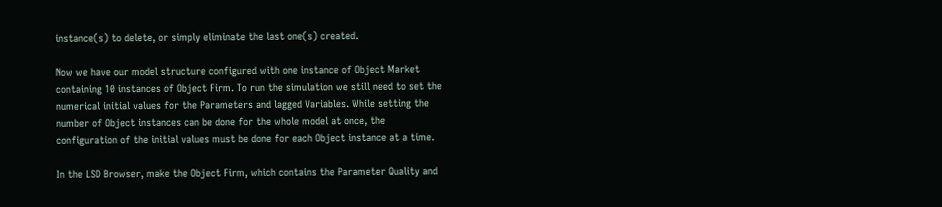instance(s) to delete, or simply eliminate the last one(s) created.

Now we have our model structure configured with one instance of Object Market containing 10 instances of Object Firm. To run the simulation we still need to set the numerical initial values for the Parameters and lagged Variables. While setting the number of Object instances can be done for the whole model at once, the configuration of the initial values must be done for each Object instance at a time.

In the LSD Browser, make the Object Firm, which contains the Parameter Quality and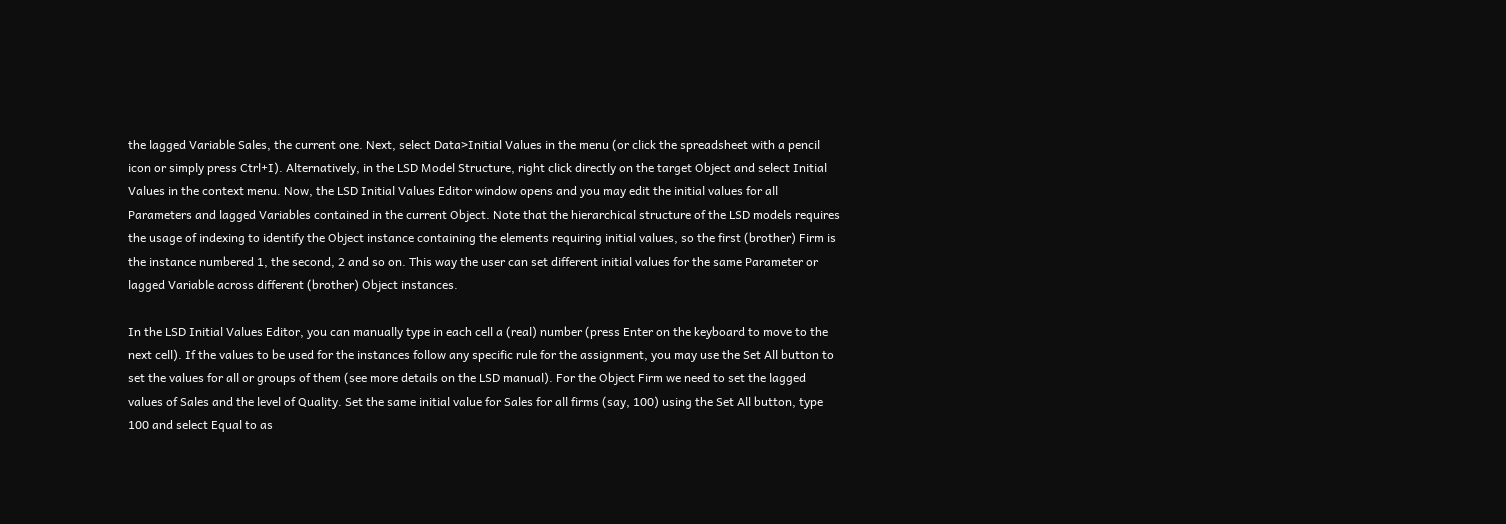the lagged Variable Sales, the current one. Next, select Data>Initial Values in the menu (or click the spreadsheet with a pencil icon or simply press Ctrl+I). Alternatively, in the LSD Model Structure, right click directly on the target Object and select Initial Values in the context menu. Now, the LSD Initial Values Editor window opens and you may edit the initial values for all Parameters and lagged Variables contained in the current Object. Note that the hierarchical structure of the LSD models requires the usage of indexing to identify the Object instance containing the elements requiring initial values, so the first (brother) Firm is the instance numbered 1, the second, 2 and so on. This way the user can set different initial values for the same Parameter or lagged Variable across different (brother) Object instances.

In the LSD Initial Values Editor, you can manually type in each cell a (real) number (press Enter on the keyboard to move to the next cell). If the values to be used for the instances follow any specific rule for the assignment, you may use the Set All button to set the values for all or groups of them (see more details on the LSD manual). For the Object Firm we need to set the lagged values of Sales and the level of Quality. Set the same initial value for Sales for all firms (say, 100) using the Set All button, type 100 and select Equal to as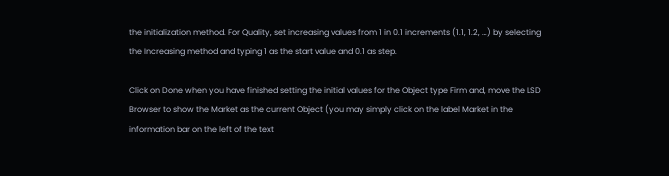the initialization method. For Quality, set increasing values from 1 in 0.1 increments (1.1, 1.2, …) by selecting the Increasing method and typing 1 as the start value and 0.1 as step.

Click on Done when you have finished setting the initial values for the Object type Firm and, move the LSD Browser to show the Market as the current Object (you may simply click on the label Market in the information bar on the left of the text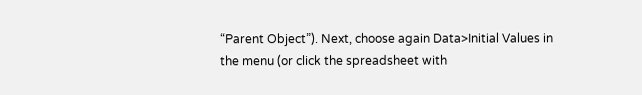“Parent Object”). Next, choose again Data>Initial Values in the menu (or click the spreadsheet with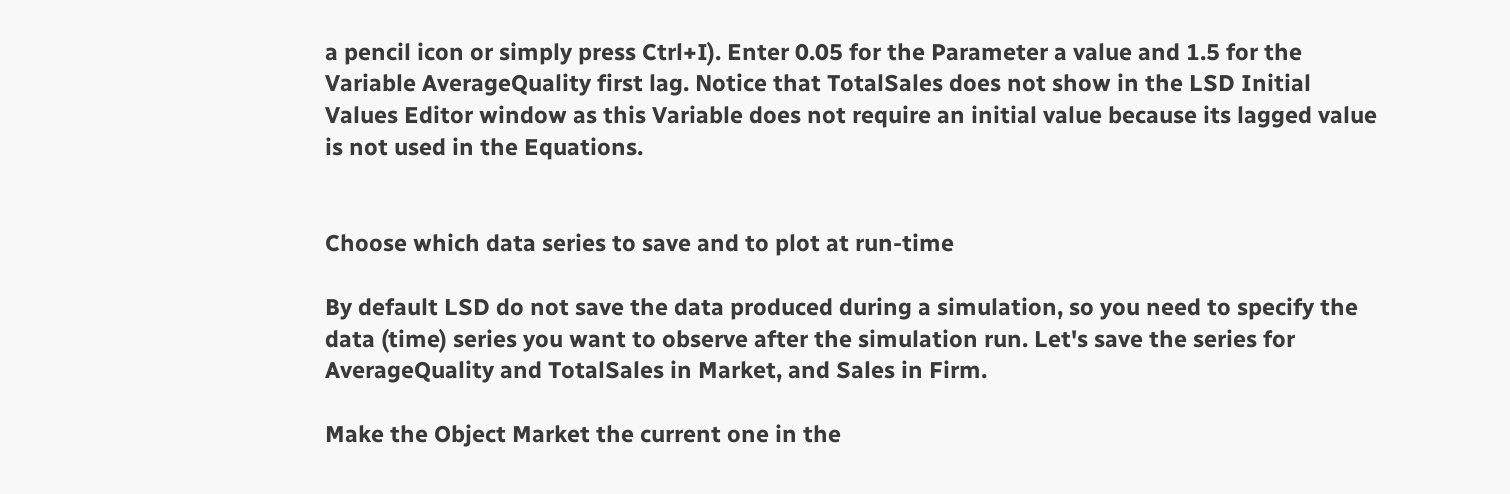a pencil icon or simply press Ctrl+I). Enter 0.05 for the Parameter a value and 1.5 for the Variable AverageQuality first lag. Notice that TotalSales does not show in the LSD Initial Values Editor window as this Variable does not require an initial value because its lagged value is not used in the Equations.


Choose which data series to save and to plot at run-time

By default LSD do not save the data produced during a simulation, so you need to specify the data (time) series you want to observe after the simulation run. Let's save the series for AverageQuality and TotalSales in Market, and Sales in Firm.

Make the Object Market the current one in the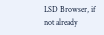LSD Browser, if not already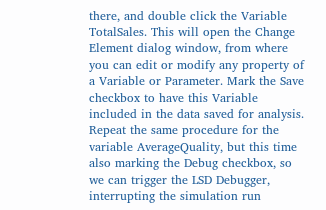there, and double click the Variable TotalSales. This will open the Change Element dialog window, from where you can edit or modify any property of a Variable or Parameter. Mark the Save checkbox to have this Variable included in the data saved for analysis. Repeat the same procedure for the variable AverageQuality, but this time also marking the Debug checkbox, so we can trigger the LSD Debugger, interrupting the simulation run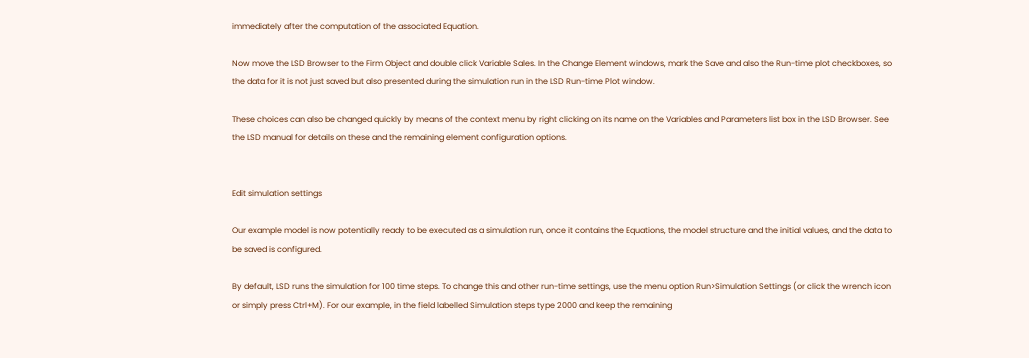immediately after the computation of the associated Equation.

Now move the LSD Browser to the Firm Object and double click Variable Sales. In the Change Element windows, mark the Save and also the Run-time plot checkboxes, so the data for it is not just saved but also presented during the simulation run in the LSD Run-time Plot window.

These choices can also be changed quickly by means of the context menu by right clicking on its name on the Variables and Parameters list box in the LSD Browser. See the LSD manual for details on these and the remaining element configuration options.


Edit simulation settings

Our example model is now potentially ready to be executed as a simulation run, once it contains the Equations, the model structure and the initial values, and the data to be saved is configured.

By default, LSD runs the simulation for 100 time steps. To change this and other run-time settings, use the menu option Run>Simulation Settings (or click the wrench icon or simply press Ctrl+M). For our example, in the field labelled Simulation steps type 2000 and keep the remaining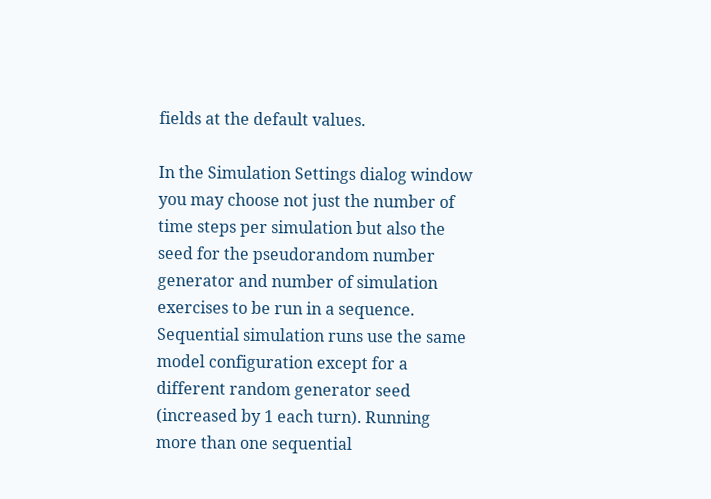fields at the default values.

In the Simulation Settings dialog window you may choose not just the number of time steps per simulation but also the seed for the pseudorandom number generator and number of simulation exercises to be run in a sequence. Sequential simulation runs use the same model configuration except for a different random generator seed (increased by 1 each turn). Running more than one sequential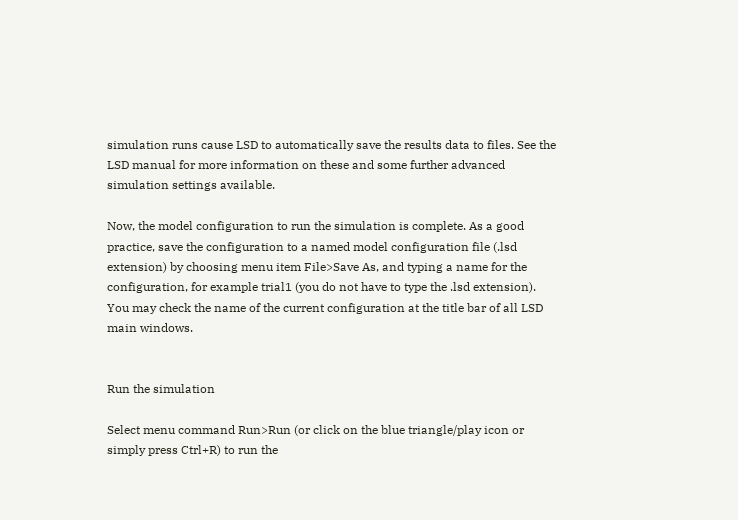simulation runs cause LSD to automatically save the results data to files. See the LSD manual for more information on these and some further advanced simulation settings available.

Now, the model configuration to run the simulation is complete. As a good practice, save the configuration to a named model configuration file (.lsd extension) by choosing menu item File>Save As, and typing a name for the configuration, for example trial1 (you do not have to type the .lsd extension). You may check the name of the current configuration at the title bar of all LSD main windows.


Run the simulation

Select menu command Run>Run (or click on the blue triangle/play icon or simply press Ctrl+R) to run the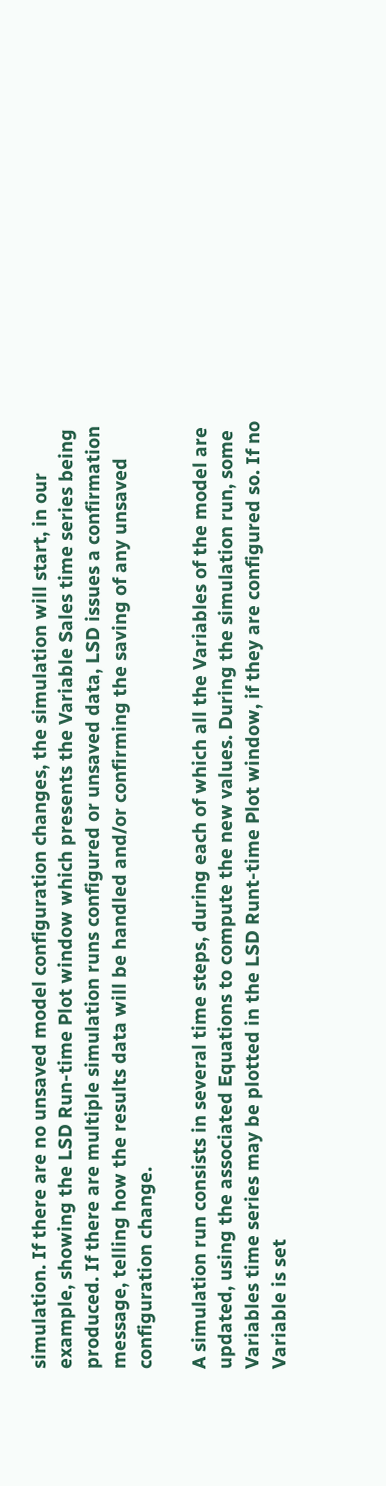simulation. If there are no unsaved model configuration changes, the simulation will start, in our example, showing the LSD Run-time Plot window which presents the Variable Sales time series being produced. If there are multiple simulation runs configured or unsaved data, LSD issues a confirmation message, telling how the results data will be handled and/or confirming the saving of any unsaved configuration change.

A simulation run consists in several time steps, during each of which all the Variables of the model are updated, using the associated Equations to compute the new values. During the simulation run, some Variables time series may be plotted in the LSD Runt-time Plot window, if they are configured so. If no Variable is set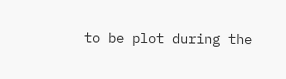to be plot during the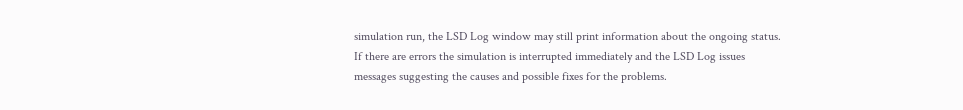simulation run, the LSD Log window may still print information about the ongoing status. If there are errors the simulation is interrupted immediately and the LSD Log issues messages suggesting the causes and possible fixes for the problems.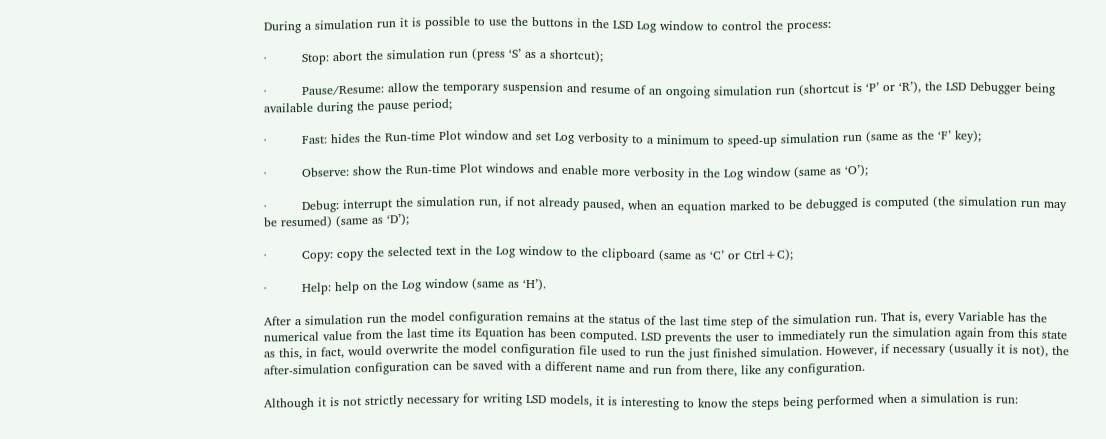During a simulation run it is possible to use the buttons in the LSD Log window to control the process:

·         Stop: abort the simulation run (press ‘S’ as a shortcut);

·         Pause/Resume: allow the temporary suspension and resume of an ongoing simulation run (shortcut is ‘P’ or ‘R’), the LSD Debugger being available during the pause period;

·         Fast: hides the Run-time Plot window and set Log verbosity to a minimum to speed-up simulation run (same as the ‘F’ key);

·         Observe: show the Run-time Plot windows and enable more verbosity in the Log window (same as ‘O’);

·         Debug: interrupt the simulation run, if not already paused, when an equation marked to be debugged is computed (the simulation run may be resumed) (same as ‘D’);

·         Copy: copy the selected text in the Log window to the clipboard (same as ‘C’ or Ctrl+C);

·         Help: help on the Log window (same as ‘H’).

After a simulation run the model configuration remains at the status of the last time step of the simulation run. That is, every Variable has the numerical value from the last time its Equation has been computed. LSD prevents the user to immediately run the simulation again from this state as this, in fact, would overwrite the model configuration file used to run the just finished simulation. However, if necessary (usually it is not), the after-simulation configuration can be saved with a different name and run from there, like any configuration.

Although it is not strictly necessary for writing LSD models, it is interesting to know the steps being performed when a simulation is run: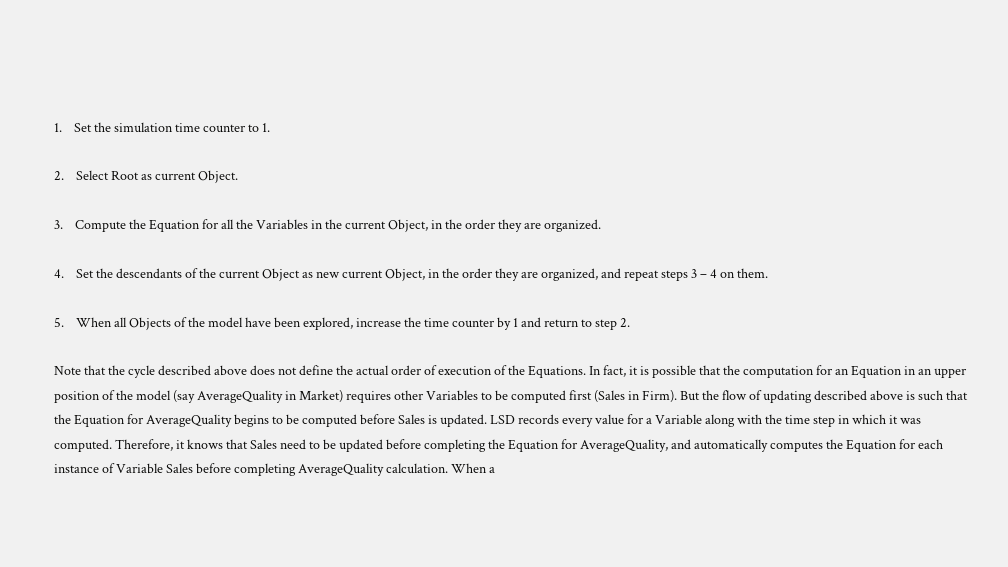1.    Set the simulation time counter to 1.

2.    Select Root as current Object.

3.    Compute the Equation for all the Variables in the current Object, in the order they are organized.

4.    Set the descendants of the current Object as new current Object, in the order they are organized, and repeat steps 3 – 4 on them.

5.    When all Objects of the model have been explored, increase the time counter by 1 and return to step 2.

Note that the cycle described above does not define the actual order of execution of the Equations. In fact, it is possible that the computation for an Equation in an upper position of the model (say AverageQuality in Market) requires other Variables to be computed first (Sales in Firm). But the flow of updating described above is such that the Equation for AverageQuality begins to be computed before Sales is updated. LSD records every value for a Variable along with the time step in which it was computed. Therefore, it knows that Sales need to be updated before completing the Equation for AverageQuality, and automatically computes the Equation for each instance of Variable Sales before completing AverageQuality calculation. When a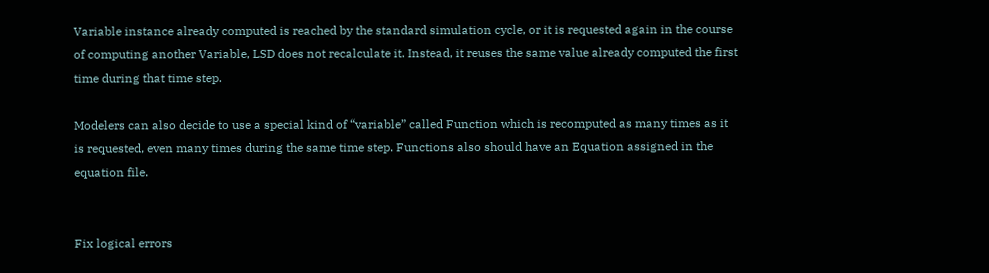Variable instance already computed is reached by the standard simulation cycle, or it is requested again in the course of computing another Variable, LSD does not recalculate it. Instead, it reuses the same value already computed the first time during that time step.

Modelers can also decide to use a special kind of “variable” called Function which is recomputed as many times as it is requested, even many times during the same time step. Functions also should have an Equation assigned in the equation file.


Fix logical errors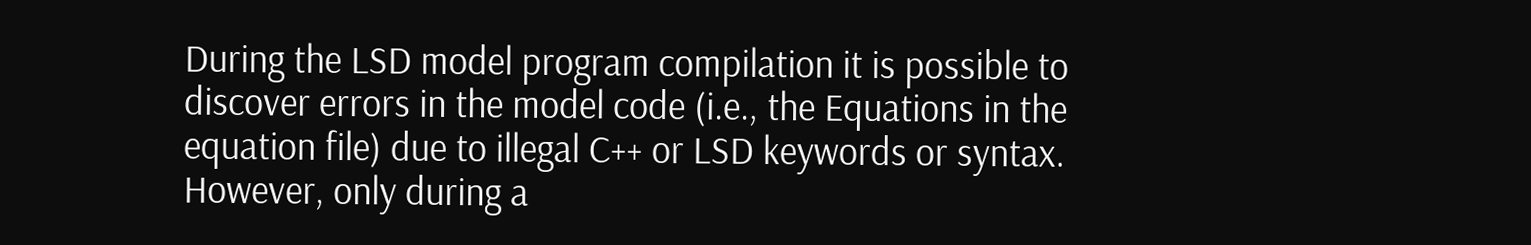During the LSD model program compilation it is possible to discover errors in the model code (i.e., the Equations in the equation file) due to illegal C++ or LSD keywords or syntax. However, only during a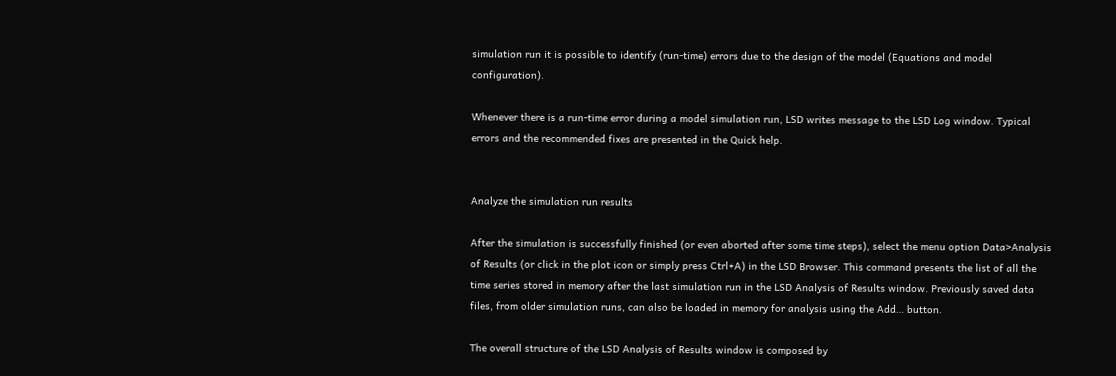simulation run it is possible to identify (run-time) errors due to the design of the model (Equations and model configuration).

Whenever there is a run-time error during a model simulation run, LSD writes message to the LSD Log window. Typical errors and the recommended fixes are presented in the Quick help.


Analyze the simulation run results

After the simulation is successfully finished (or even aborted after some time steps), select the menu option Data>Analysis of Results (or click in the plot icon or simply press Ctrl+A) in the LSD Browser. This command presents the list of all the time series stored in memory after the last simulation run in the LSD Analysis of Results window. Previously saved data files, from older simulation runs, can also be loaded in memory for analysis using the Add… button.

The overall structure of the LSD Analysis of Results window is composed by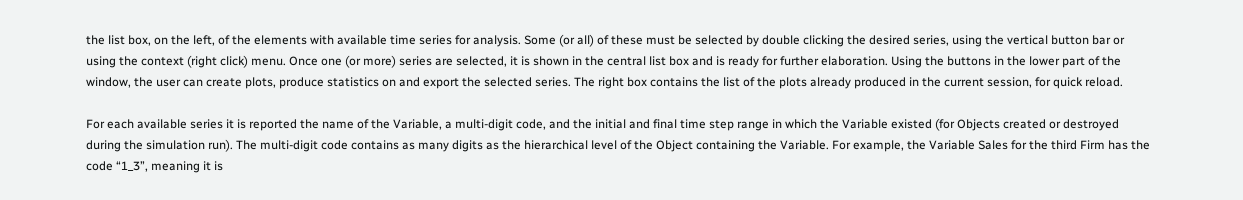the list box, on the left, of the elements with available time series for analysis. Some (or all) of these must be selected by double clicking the desired series, using the vertical button bar or using the context (right click) menu. Once one (or more) series are selected, it is shown in the central list box and is ready for further elaboration. Using the buttons in the lower part of the window, the user can create plots, produce statistics on and export the selected series. The right box contains the list of the plots already produced in the current session, for quick reload.

For each available series it is reported the name of the Variable, a multi-digit code, and the initial and final time step range in which the Variable existed (for Objects created or destroyed during the simulation run). The multi-digit code contains as many digits as the hierarchical level of the Object containing the Variable. For example, the Variable Sales for the third Firm has the code “1_3”, meaning it is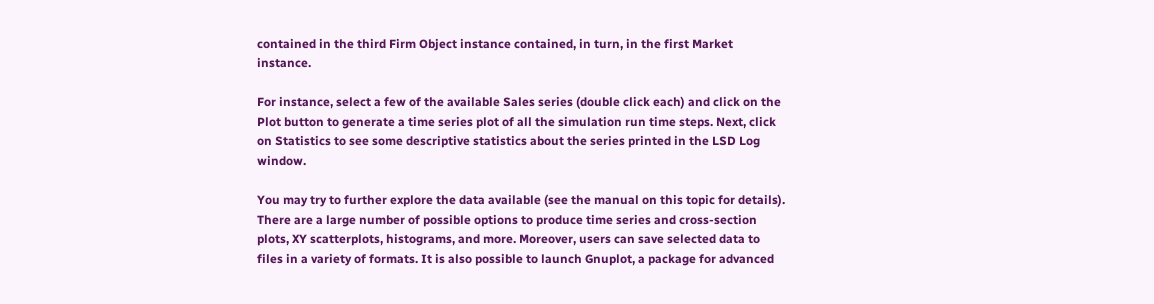contained in the third Firm Object instance contained, in turn, in the first Market instance.

For instance, select a few of the available Sales series (double click each) and click on the Plot button to generate a time series plot of all the simulation run time steps. Next, click on Statistics to see some descriptive statistics about the series printed in the LSD Log window.

You may try to further explore the data available (see the manual on this topic for details). There are a large number of possible options to produce time series and cross-section plots, XY scatterplots, histograms, and more. Moreover, users can save selected data to files in a variety of formats. It is also possible to launch Gnuplot, a package for advanced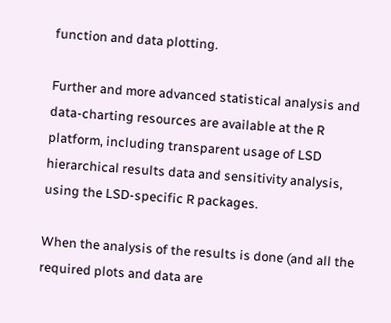function and data plotting.

Further and more advanced statistical analysis and data-charting resources are available at the R platform, including transparent usage of LSD hierarchical results data and sensitivity analysis, using the LSD-specific R packages.

When the analysis of the results is done (and all the required plots and data are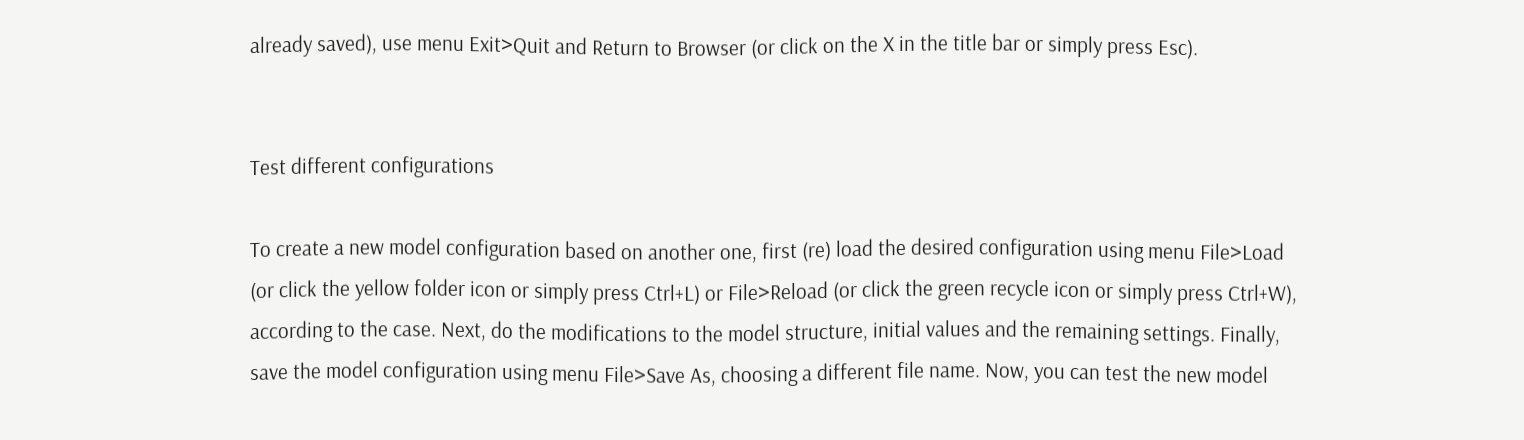already saved), use menu Exit>Quit and Return to Browser (or click on the X in the title bar or simply press Esc).


Test different configurations

To create a new model configuration based on another one, first (re) load the desired configuration using menu File>Load (or click the yellow folder icon or simply press Ctrl+L) or File>Reload (or click the green recycle icon or simply press Ctrl+W), according to the case. Next, do the modifications to the model structure, initial values and the remaining settings. Finally, save the model configuration using menu File>Save As, choosing a different file name. Now, you can test the new model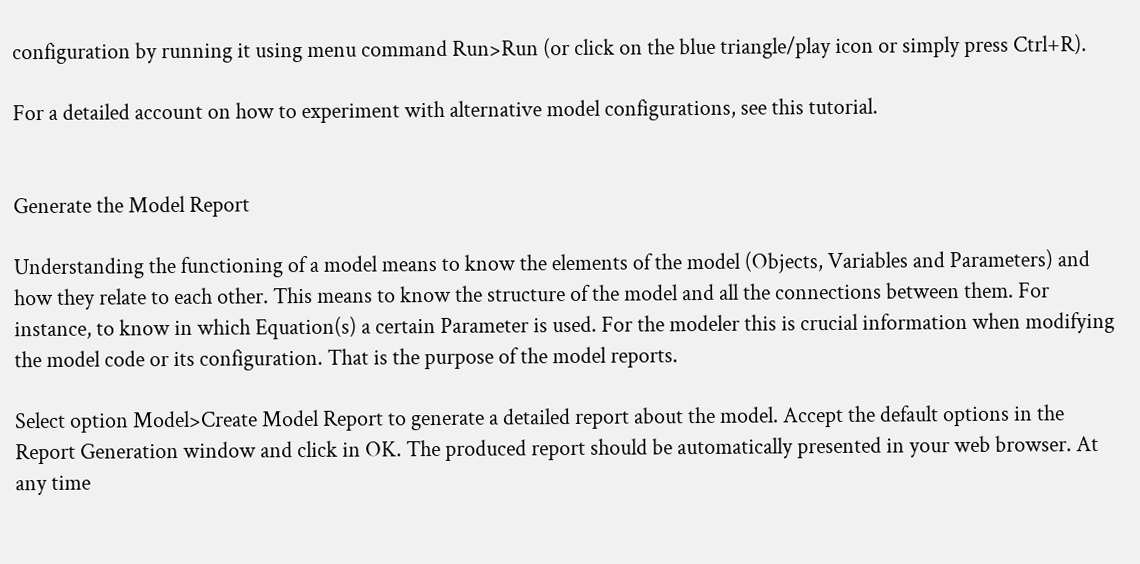configuration by running it using menu command Run>Run (or click on the blue triangle/play icon or simply press Ctrl+R).

For a detailed account on how to experiment with alternative model configurations, see this tutorial.


Generate the Model Report

Understanding the functioning of a model means to know the elements of the model (Objects, Variables and Parameters) and how they relate to each other. This means to know the structure of the model and all the connections between them. For instance, to know in which Equation(s) a certain Parameter is used. For the modeler this is crucial information when modifying the model code or its configuration. That is the purpose of the model reports.

Select option Model>Create Model Report to generate a detailed report about the model. Accept the default options in the Report Generation window and click in OK. The produced report should be automatically presented in your web browser. At any time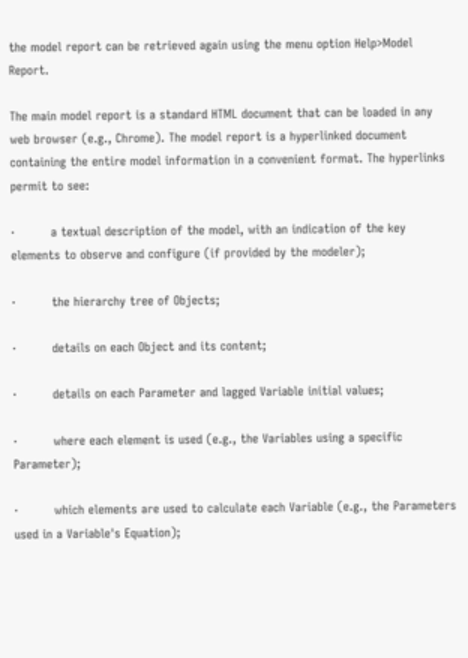the model report can be retrieved again using the menu option Help>Model Report.

The main model report is a standard HTML document that can be loaded in any web browser (e.g., Chrome). The model report is a hyperlinked document containing the entire model information in a convenient format. The hyperlinks permit to see:

·         a textual description of the model, with an indication of the key elements to observe and configure (if provided by the modeler);

·         the hierarchy tree of Objects;

·         details on each Object and its content;

·         details on each Parameter and lagged Variable initial values;

·         where each element is used (e.g., the Variables using a specific Parameter);

·         which elements are used to calculate each Variable (e.g., the Parameters used in a Variable's Equation);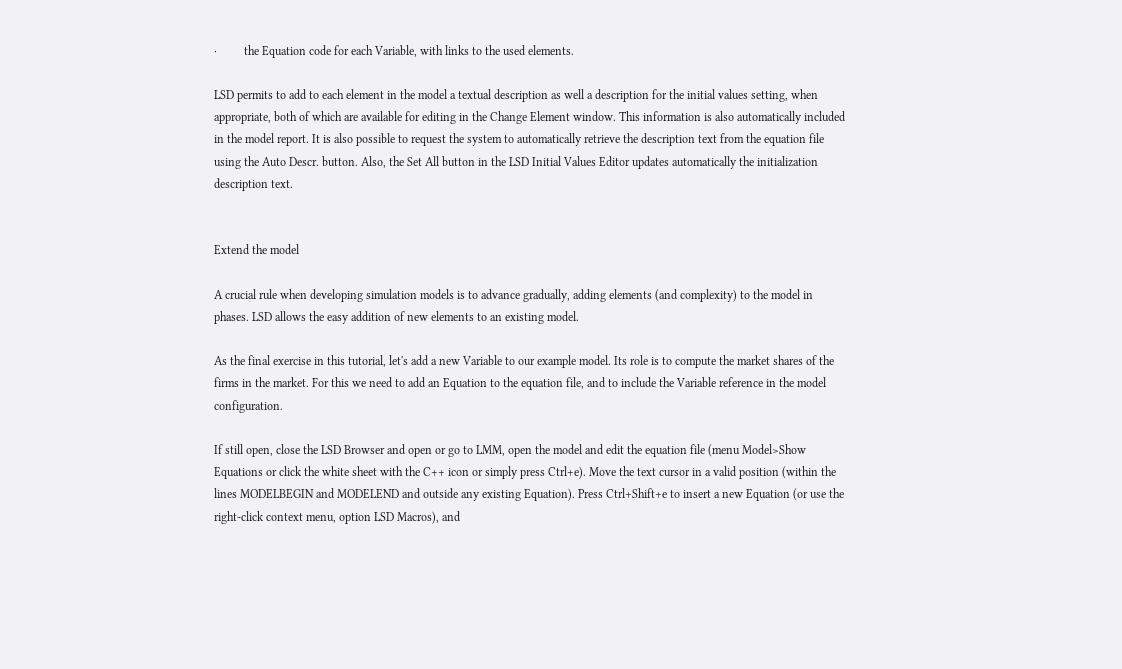·         the Equation code for each Variable, with links to the used elements.

LSD permits to add to each element in the model a textual description as well a description for the initial values setting, when appropriate, both of which are available for editing in the Change Element window. This information is also automatically included in the model report. It is also possible to request the system to automatically retrieve the description text from the equation file using the Auto Descr. button. Also, the Set All button in the LSD Initial Values Editor updates automatically the initialization description text.


Extend the model

A crucial rule when developing simulation models is to advance gradually, adding elements (and complexity) to the model in phases. LSD allows the easy addition of new elements to an existing model.

As the final exercise in this tutorial, let's add a new Variable to our example model. Its role is to compute the market shares of the firms in the market. For this we need to add an Equation to the equation file, and to include the Variable reference in the model configuration.

If still open, close the LSD Browser and open or go to LMM, open the model and edit the equation file (menu Model>Show Equations or click the white sheet with the C++ icon or simply press Ctrl+e). Move the text cursor in a valid position (within the lines MODELBEGIN and MODELEND and outside any existing Equation). Press Ctrl+Shift+e to insert a new Equation (or use the right-click context menu, option LSD Macros), and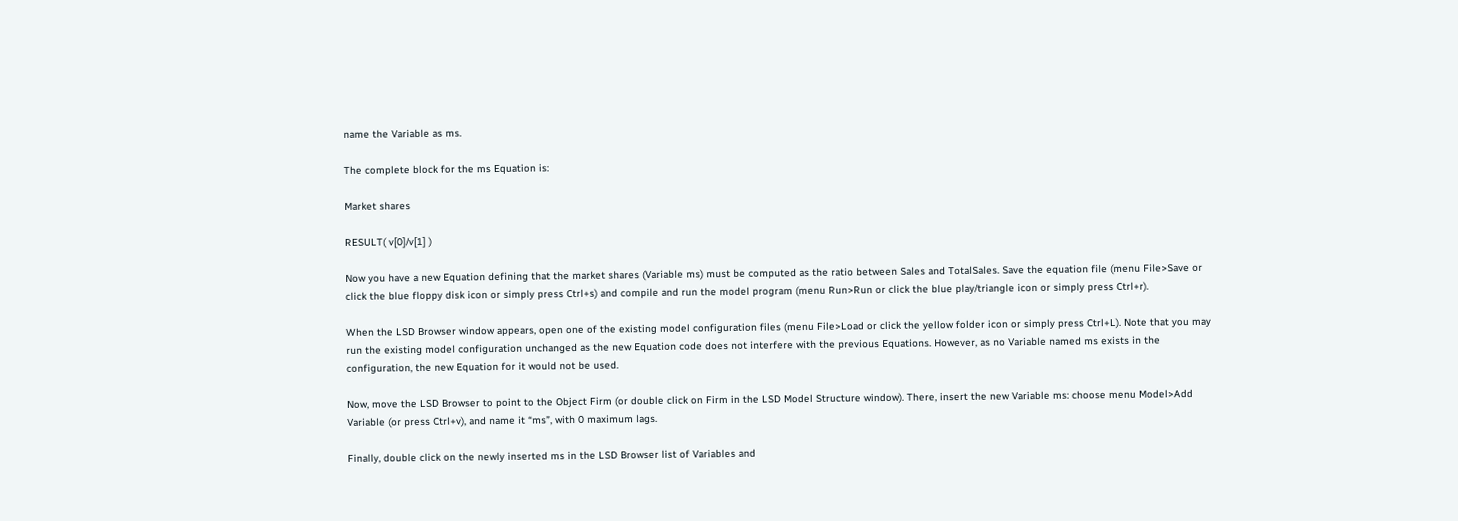name the Variable as ms.

The complete block for the ms Equation is:

Market shares

RESULT( v[0]/v[1] )

Now you have a new Equation defining that the market shares (Variable ms) must be computed as the ratio between Sales and TotalSales. Save the equation file (menu File>Save or click the blue floppy disk icon or simply press Ctrl+s) and compile and run the model program (menu Run>Run or click the blue play/triangle icon or simply press Ctrl+r).

When the LSD Browser window appears, open one of the existing model configuration files (menu File>Load or click the yellow folder icon or simply press Ctrl+L). Note that you may run the existing model configuration unchanged as the new Equation code does not interfere with the previous Equations. However, as no Variable named ms exists in the configuration, the new Equation for it would not be used.

Now, move the LSD Browser to point to the Object Firm (or double click on Firm in the LSD Model Structure window). There, insert the new Variable ms: choose menu Model>Add Variable (or press Ctrl+v), and name it “ms”, with 0 maximum lags.

Finally, double click on the newly inserted ms in the LSD Browser list of Variables and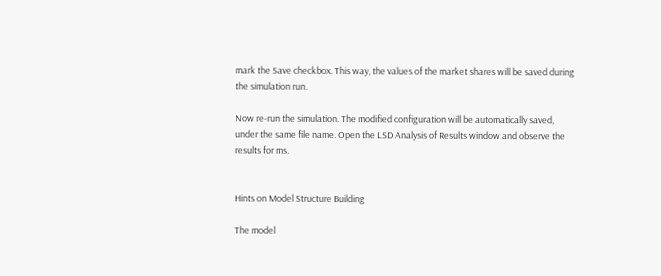mark the Save checkbox. This way, the values of the market shares will be saved during the simulation run.

Now re-run the simulation. The modified configuration will be automatically saved, under the same file name. Open the LSD Analysis of Results window and observe the results for ms.


Hints on Model Structure Building

The model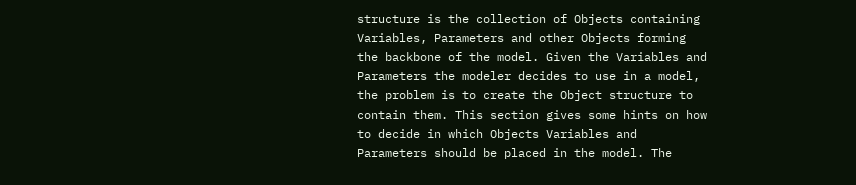structure is the collection of Objects containing Variables, Parameters and other Objects forming the backbone of the model. Given the Variables and Parameters the modeler decides to use in a model, the problem is to create the Object structure to contain them. This section gives some hints on how to decide in which Objects Variables and Parameters should be placed in the model. The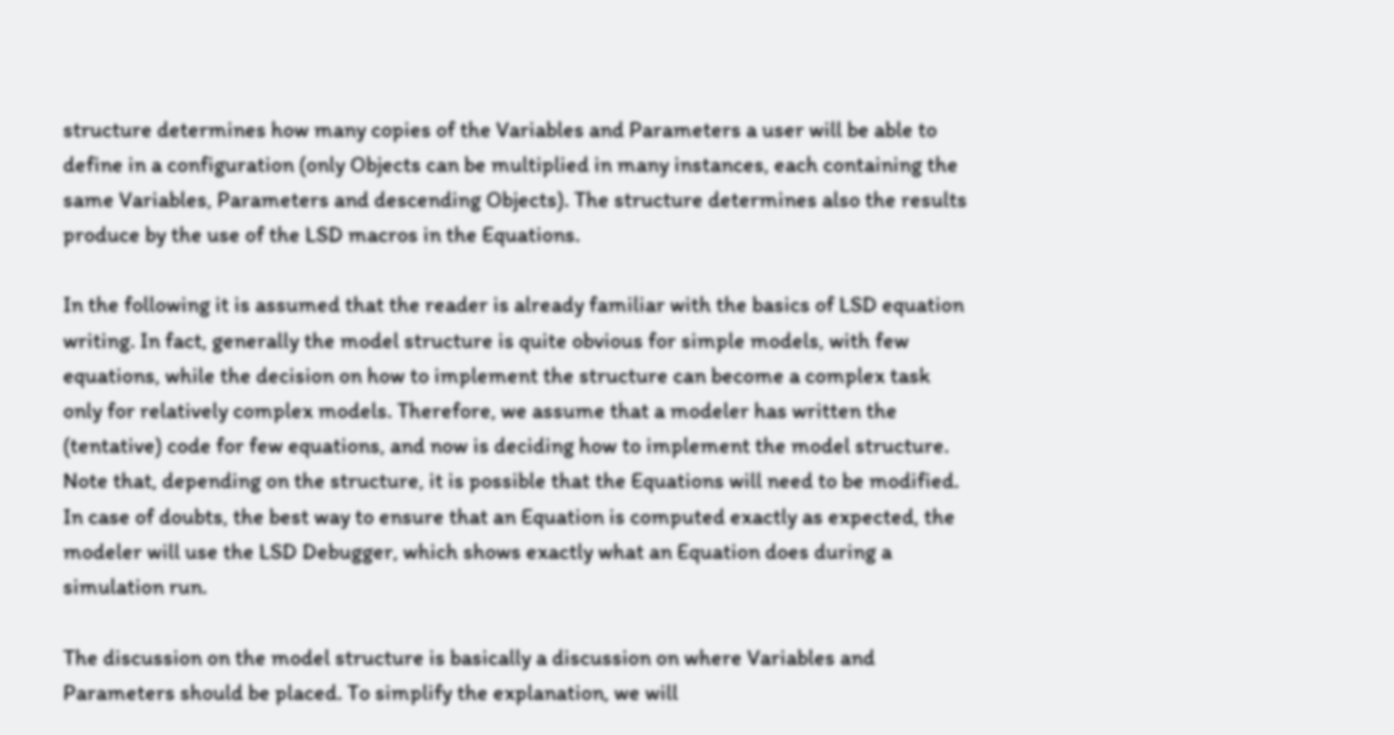structure determines how many copies of the Variables and Parameters a user will be able to define in a configuration (only Objects can be multiplied in many instances, each containing the same Variables, Parameters and descending Objects). The structure determines also the results produce by the use of the LSD macros in the Equations.

In the following it is assumed that the reader is already familiar with the basics of LSD equation writing. In fact, generally the model structure is quite obvious for simple models, with few equations, while the decision on how to implement the structure can become a complex task only for relatively complex models. Therefore, we assume that a modeler has written the (tentative) code for few equations, and now is deciding how to implement the model structure. Note that, depending on the structure, it is possible that the Equations will need to be modified. In case of doubts, the best way to ensure that an Equation is computed exactly as expected, the modeler will use the LSD Debugger, which shows exactly what an Equation does during a simulation run.

The discussion on the model structure is basically a discussion on where Variables and Parameters should be placed. To simplify the explanation, we will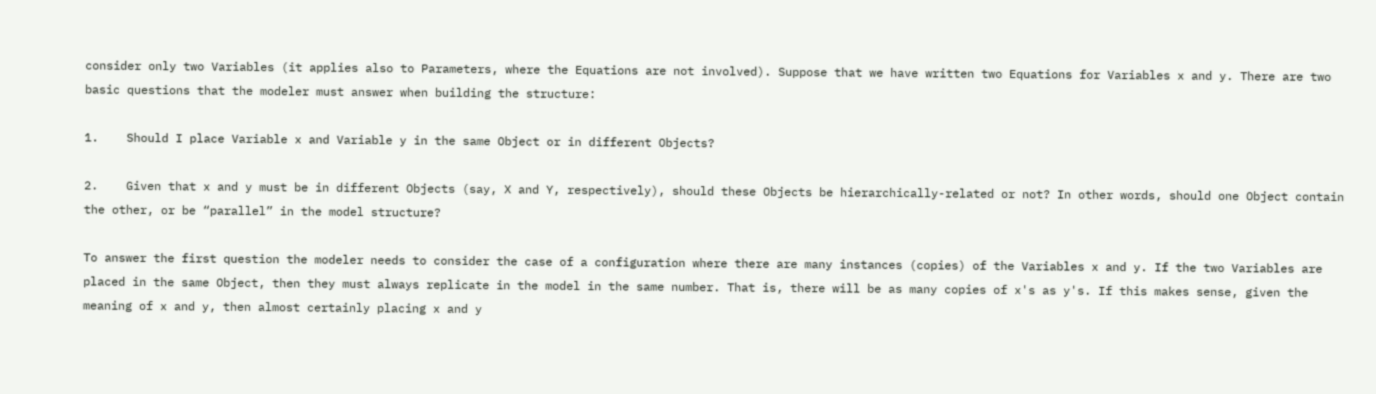consider only two Variables (it applies also to Parameters, where the Equations are not involved). Suppose that we have written two Equations for Variables x and y. There are two basic questions that the modeler must answer when building the structure:

1.    Should I place Variable x and Variable y in the same Object or in different Objects?

2.    Given that x and y must be in different Objects (say, X and Y, respectively), should these Objects be hierarchically-related or not? In other words, should one Object contain the other, or be “parallel” in the model structure?

To answer the first question the modeler needs to consider the case of a configuration where there are many instances (copies) of the Variables x and y. If the two Variables are placed in the same Object, then they must always replicate in the model in the same number. That is, there will be as many copies of x's as y's. If this makes sense, given the meaning of x and y, then almost certainly placing x and y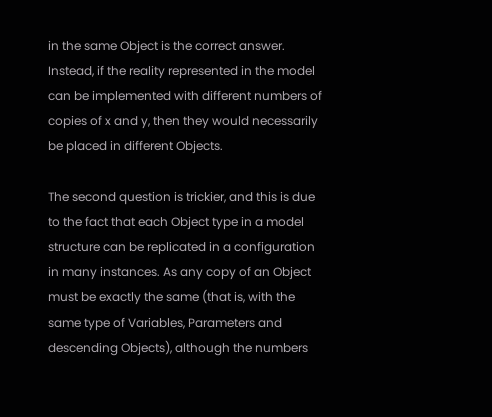in the same Object is the correct answer. Instead, if the reality represented in the model can be implemented with different numbers of copies of x and y, then they would necessarily be placed in different Objects.

The second question is trickier, and this is due to the fact that each Object type in a model structure can be replicated in a configuration in many instances. As any copy of an Object must be exactly the same (that is, with the same type of Variables, Parameters and descending Objects), although the numbers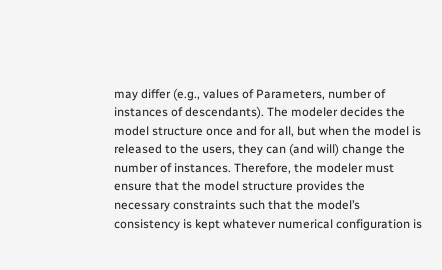may differ (e.g., values of Parameters, number of instances of descendants). The modeler decides the model structure once and for all, but when the model is released to the users, they can (and will) change the number of instances. Therefore, the modeler must ensure that the model structure provides the necessary constraints such that the model’s consistency is kept whatever numerical configuration is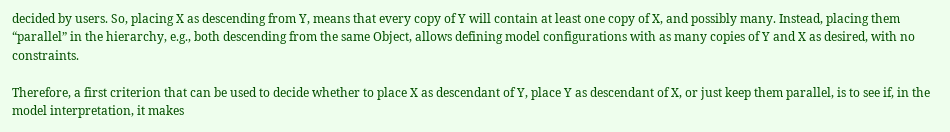decided by users. So, placing X as descending from Y, means that every copy of Y will contain at least one copy of X, and possibly many. Instead, placing them “parallel” in the hierarchy, e.g., both descending from the same Object, allows defining model configurations with as many copies of Y and X as desired, with no constraints.

Therefore, a first criterion that can be used to decide whether to place X as descendant of Y, place Y as descendant of X, or just keep them parallel, is to see if, in the model interpretation, it makes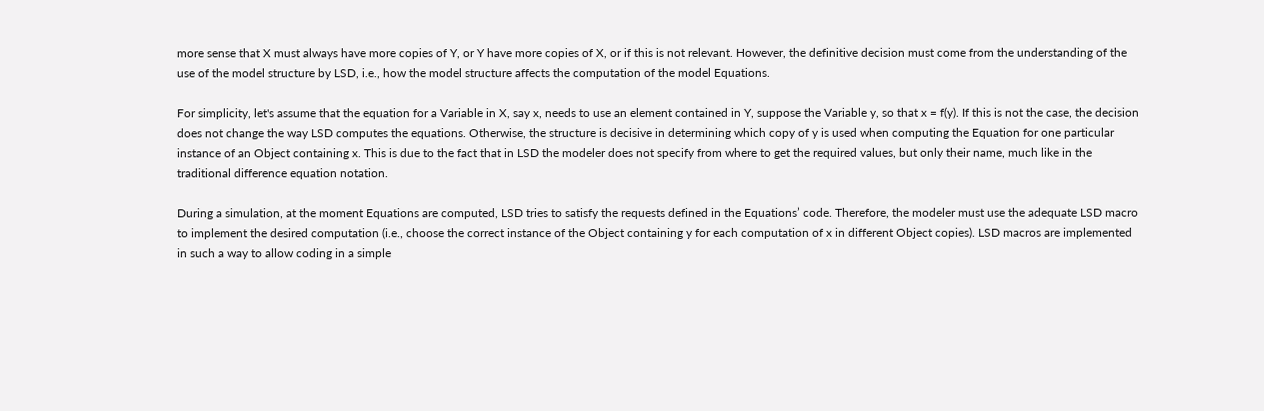more sense that X must always have more copies of Y, or Y have more copies of X, or if this is not relevant. However, the definitive decision must come from the understanding of the use of the model structure by LSD, i.e., how the model structure affects the computation of the model Equations.

For simplicity, let's assume that the equation for a Variable in X, say x, needs to use an element contained in Y, suppose the Variable y, so that x = f(y). If this is not the case, the decision does not change the way LSD computes the equations. Otherwise, the structure is decisive in determining which copy of y is used when computing the Equation for one particular instance of an Object containing x. This is due to the fact that in LSD the modeler does not specify from where to get the required values, but only their name, much like in the traditional difference equation notation.

During a simulation, at the moment Equations are computed, LSD tries to satisfy the requests defined in the Equations’ code. Therefore, the modeler must use the adequate LSD macro to implement the desired computation (i.e., choose the correct instance of the Object containing y for each computation of x in different Object copies). LSD macros are implemented in such a way to allow coding in a simple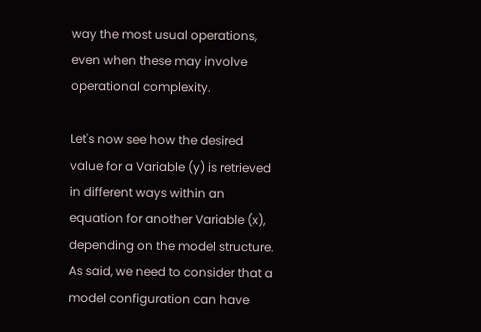way the most usual operations, even when these may involve operational complexity.

Let's now see how the desired value for a Variable (y) is retrieved in different ways within an equation for another Variable (x), depending on the model structure. As said, we need to consider that a model configuration can have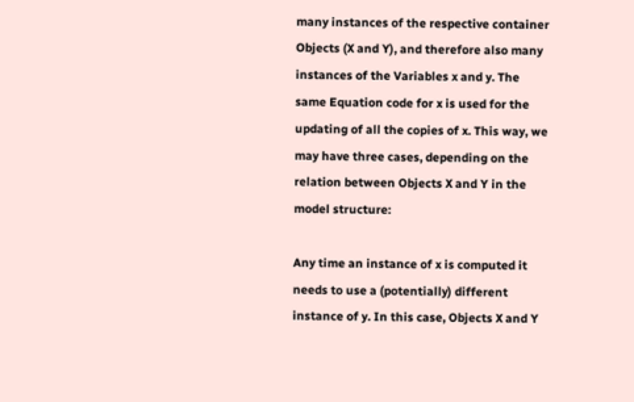many instances of the respective container Objects (X and Y), and therefore also many instances of the Variables x and y. The same Equation code for x is used for the updating of all the copies of x. This way, we may have three cases, depending on the relation between Objects X and Y in the model structure:

Any time an instance of x is computed it needs to use a (potentially) different instance of y. In this case, Objects X and Y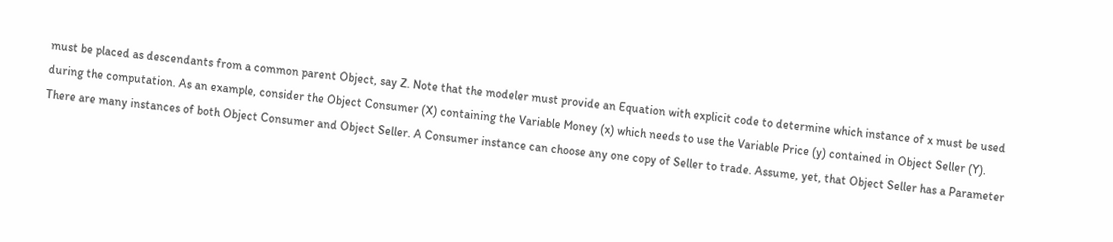must be placed as descendants from a common parent Object, say Z. Note that the modeler must provide an Equation with explicit code to determine which instance of x must be used during the computation. As an example, consider the Object Consumer (X) containing the Variable Money (x) which needs to use the Variable Price (y) contained in Object Seller (Y). There are many instances of both Object Consumer and Object Seller. A Consumer instance can choose any one copy of Seller to trade. Assume, yet, that Object Seller has a Parameter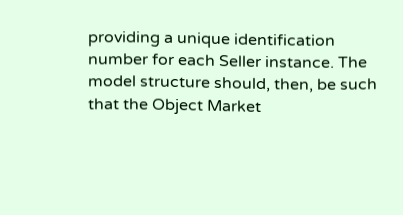providing a unique identification number for each Seller instance. The model structure should, then, be such that the Object Market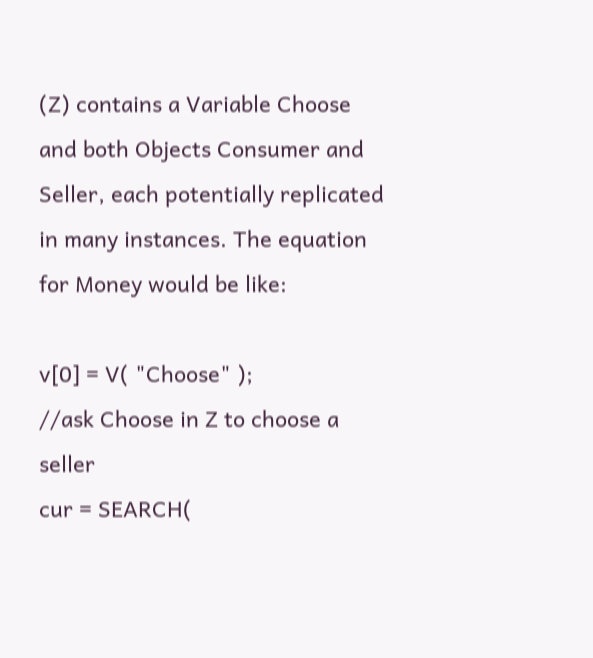(Z) contains a Variable Choose and both Objects Consumer and Seller, each potentially replicated in many instances. The equation for Money would be like:

v[0] = V( "Choose" );
//ask Choose in Z to choose a seller
cur = SEARCH(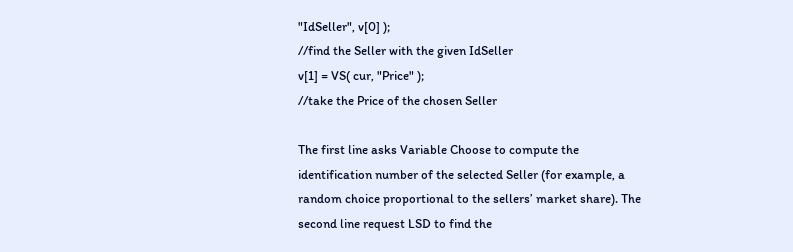"IdSeller", v[0] );
//find the Seller with the given IdSeller
v[1] = VS( cur, "Price" );
//take the Price of the chosen Seller

The first line asks Variable Choose to compute the identification number of the selected Seller (for example, a random choice proportional to the sellers’ market share). The second line request LSD to find the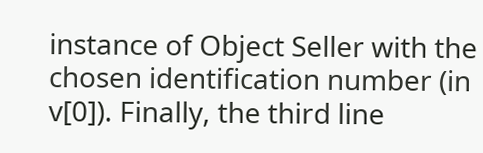instance of Object Seller with the chosen identification number (in v[0]). Finally, the third line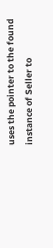uses the pointer to the found instance of Seller to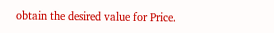obtain the desired value for Price.